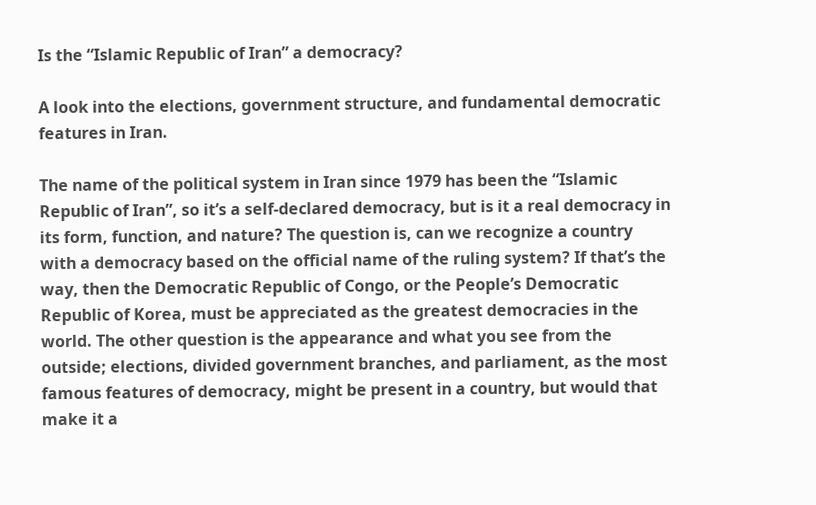Is the “Islamic Republic of Iran” a democracy?

A look into the elections, government structure, and fundamental democratic features in Iran.

The name of the political system in Iran since 1979 has been the “Islamic Republic of Iran”, so it’s a self-declared democracy, but is it a real democracy in its form, function, and nature? The question is, can we recognize a country with a democracy based on the official name of the ruling system? If that’s the way, then the Democratic Republic of Congo, or the People’s Democratic Republic of Korea, must be appreciated as the greatest democracies in the world. The other question is the appearance and what you see from the outside; elections, divided government branches, and parliament, as the most famous features of democracy, might be present in a country, but would that make it a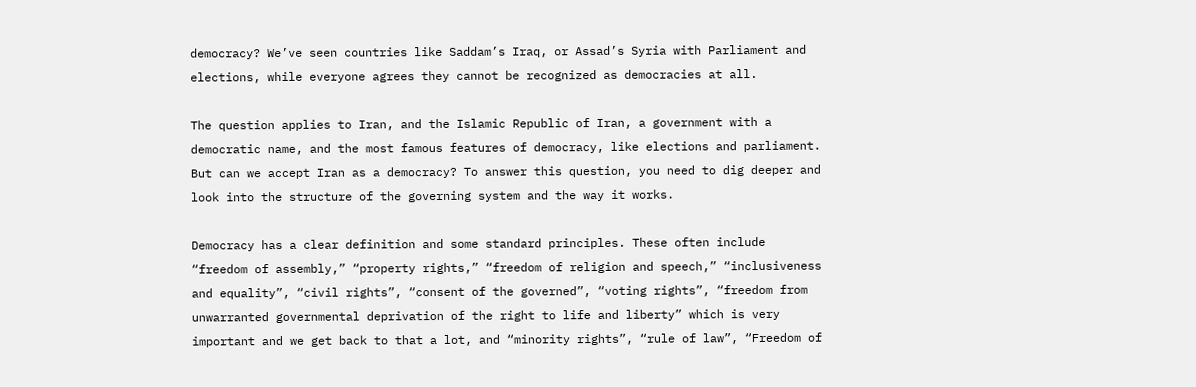democracy? We’ve seen countries like Saddam’s Iraq, or Assad’s Syria with Parliament and elections, while everyone agrees they cannot be recognized as democracies at all.

The question applies to Iran, and the Islamic Republic of Iran, a government with a democratic name, and the most famous features of democracy, like elections and parliament. But can we accept Iran as a democracy? To answer this question, you need to dig deeper and look into the structure of the governing system and the way it works.

Democracy has a clear definition and some standard principles. These often include “freedom of assembly,” “property rights,” “freedom of religion and speech,” “inclusiveness and equality”, “civil rights”, “consent of the governed”, “voting rights”, “freedom from unwarranted governmental deprivation of the right to life and liberty” which is very important and we get back to that a lot, and “minority rights”, “rule of law”, “Freedom of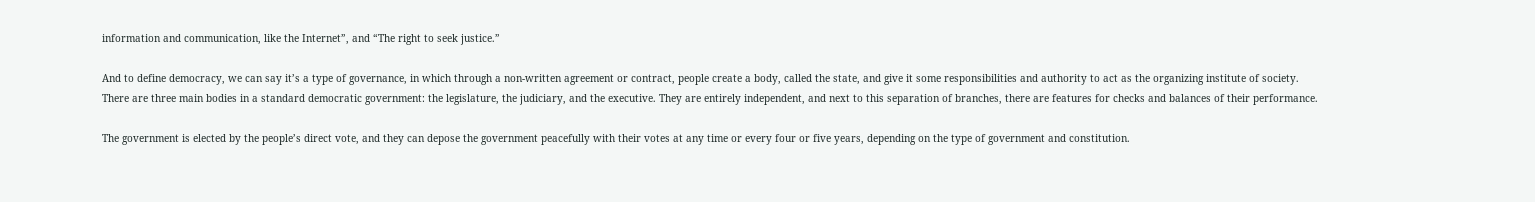information and communication, like the Internet”, and “The right to seek justice.”

And to define democracy, we can say it’s a type of governance, in which through a non-written agreement or contract, people create a body, called the state, and give it some responsibilities and authority to act as the organizing institute of society. There are three main bodies in a standard democratic government: the legislature, the judiciary, and the executive. They are entirely independent, and next to this separation of branches, there are features for checks and balances of their performance.

The government is elected by the people’s direct vote, and they can depose the government peacefully with their votes at any time or every four or five years, depending on the type of government and constitution.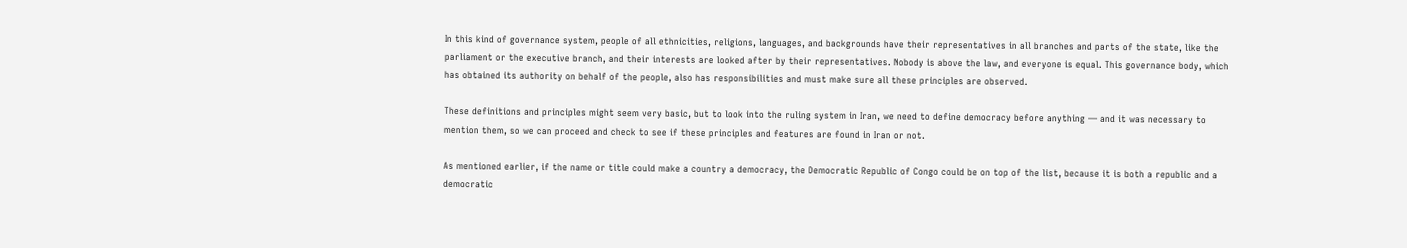In this kind of governance system, people of all ethnicities, religions, languages, and backgrounds have their representatives in all branches and parts of the state, like the parliament or the executive branch, and their interests are looked after by their representatives. Nobody is above the law, and everyone is equal. This governance body, which has obtained its authority on behalf of the people, also has responsibilities and must make sure all these principles are observed.

These definitions and principles might seem very basic, but to look into the ruling system in Iran, we need to define democracy before anything — and it was necessary to mention them, so we can proceed and check to see if these principles and features are found in Iran or not.

As mentioned earlier, if the name or title could make a country a democracy, the Democratic Republic of Congo could be on top of the list, because it is both a republic and a democratic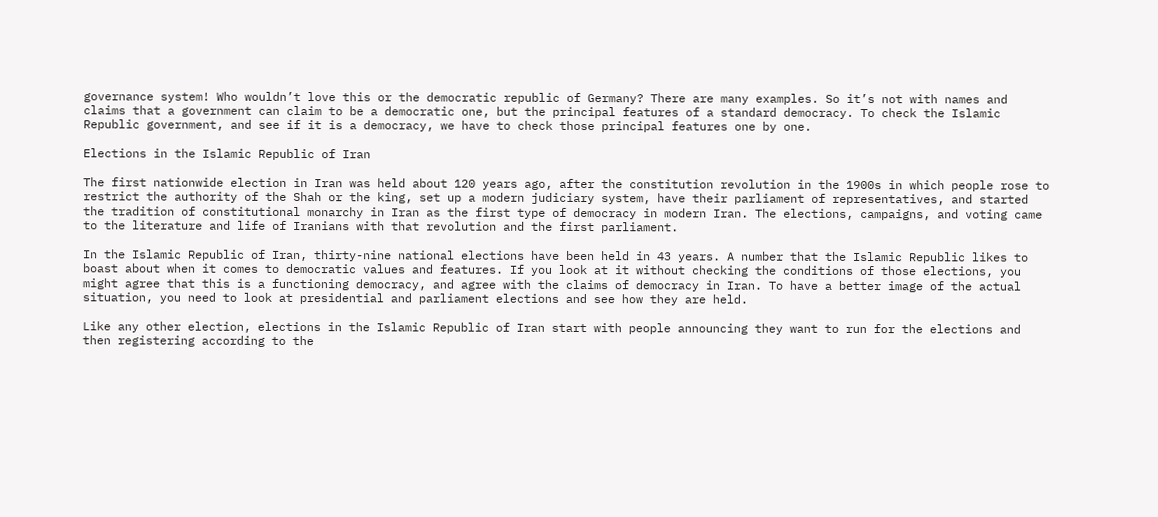governance system! Who wouldn’t love this or the democratic republic of Germany? There are many examples. So it’s not with names and claims that a government can claim to be a democratic one, but the principal features of a standard democracy. To check the Islamic Republic government, and see if it is a democracy, we have to check those principal features one by one.

Elections in the Islamic Republic of Iran

The first nationwide election in Iran was held about 120 years ago, after the constitution revolution in the 1900s in which people rose to restrict the authority of the Shah or the king, set up a modern judiciary system, have their parliament of representatives, and started the tradition of constitutional monarchy in Iran as the first type of democracy in modern Iran. The elections, campaigns, and voting came to the literature and life of Iranians with that revolution and the first parliament.

In the Islamic Republic of Iran, thirty-nine national elections have been held in 43 years. A number that the Islamic Republic likes to boast about when it comes to democratic values and features. If you look at it without checking the conditions of those elections, you might agree that this is a functioning democracy, and agree with the claims of democracy in Iran. To have a better image of the actual situation, you need to look at presidential and parliament elections and see how they are held.

Like any other election, elections in the Islamic Republic of Iran start with people announcing they want to run for the elections and then registering according to the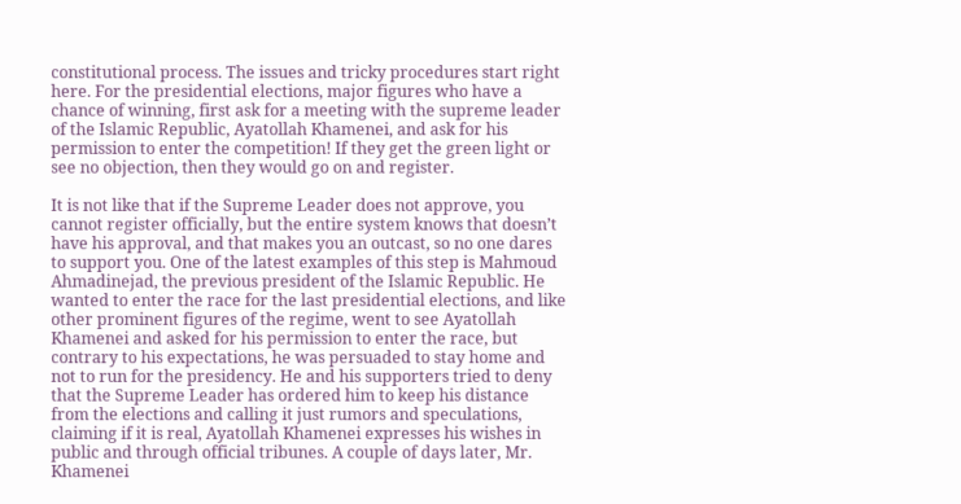constitutional process. The issues and tricky procedures start right here. For the presidential elections, major figures who have a chance of winning, first ask for a meeting with the supreme leader of the Islamic Republic, Ayatollah Khamenei, and ask for his permission to enter the competition! If they get the green light or see no objection, then they would go on and register.

It is not like that if the Supreme Leader does not approve, you cannot register officially, but the entire system knows that doesn’t have his approval, and that makes you an outcast, so no one dares to support you. One of the latest examples of this step is Mahmoud Ahmadinejad, the previous president of the Islamic Republic. He wanted to enter the race for the last presidential elections, and like other prominent figures of the regime, went to see Ayatollah Khamenei and asked for his permission to enter the race, but contrary to his expectations, he was persuaded to stay home and not to run for the presidency. He and his supporters tried to deny that the Supreme Leader has ordered him to keep his distance from the elections and calling it just rumors and speculations, claiming if it is real, Ayatollah Khamenei expresses his wishes in public and through official tribunes. A couple of days later, Mr. Khamenei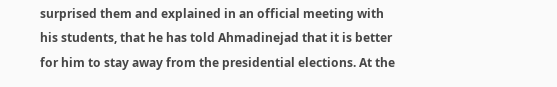surprised them and explained in an official meeting with his students, that he has told Ahmadinejad that it is better for him to stay away from the presidential elections. At the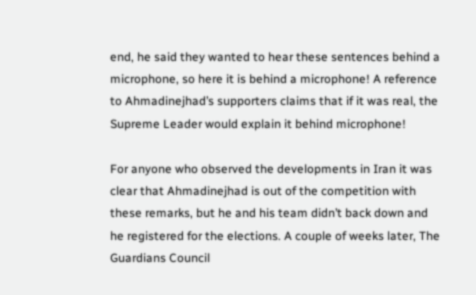end, he said they wanted to hear these sentences behind a microphone, so here it is behind a microphone! A reference to Ahmadinejhad’s supporters claims that if it was real, the Supreme Leader would explain it behind microphone!

For anyone who observed the developments in Iran it was clear that Ahmadinejhad is out of the competition with these remarks, but he and his team didn’t back down and he registered for the elections. A couple of weeks later, The Guardians Council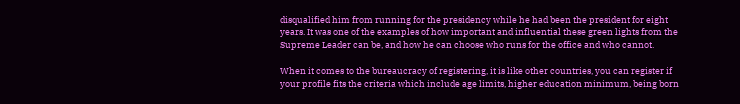disqualified him from running for the presidency while he had been the president for eight years. It was one of the examples of how important and influential these green lights from the Supreme Leader can be, and how he can choose who runs for the office and who cannot.

When it comes to the bureaucracy of registering, it is like other countries, you can register if your profile fits the criteria which include age limits, higher education minimum, being born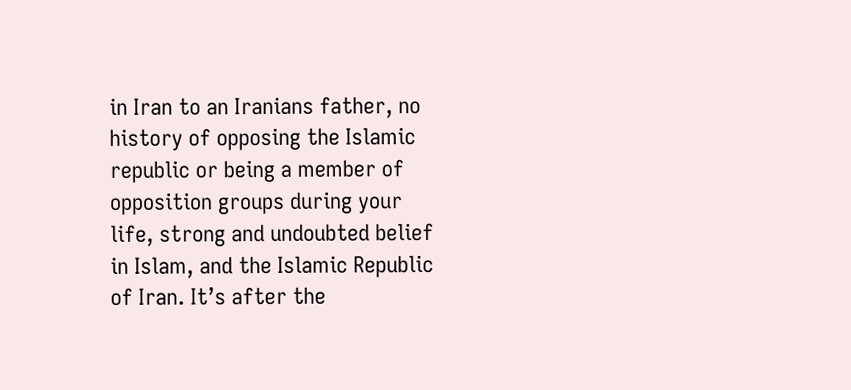in Iran to an Iranians father, no history of opposing the Islamic republic or being a member of opposition groups during your life, strong and undoubted belief in Islam, and the Islamic Republic of Iran. It’s after the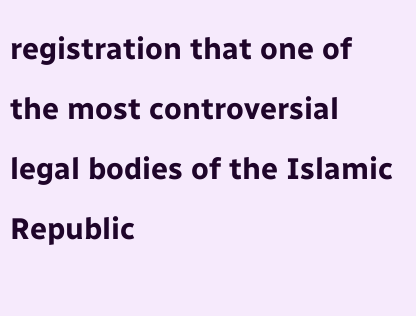registration that one of the most controversial legal bodies of the Islamic Republic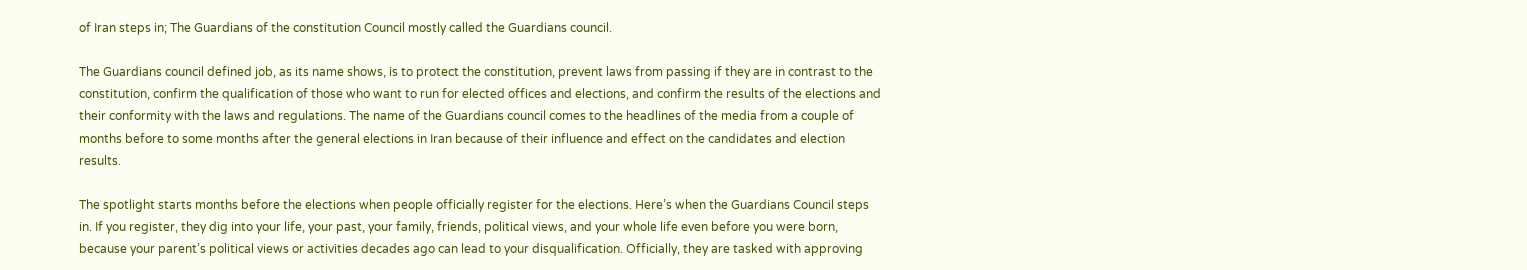of Iran steps in; The Guardians of the constitution Council mostly called the Guardians council.

The Guardians council defined job, as its name shows, is to protect the constitution, prevent laws from passing if they are in contrast to the constitution, confirm the qualification of those who want to run for elected offices and elections, and confirm the results of the elections and their conformity with the laws and regulations. The name of the Guardians council comes to the headlines of the media from a couple of months before to some months after the general elections in Iran because of their influence and effect on the candidates and election results.

The spotlight starts months before the elections when people officially register for the elections. Here’s when the Guardians Council steps in. If you register, they dig into your life, your past, your family, friends, political views, and your whole life even before you were born, because your parent’s political views or activities decades ago can lead to your disqualification. Officially, they are tasked with approving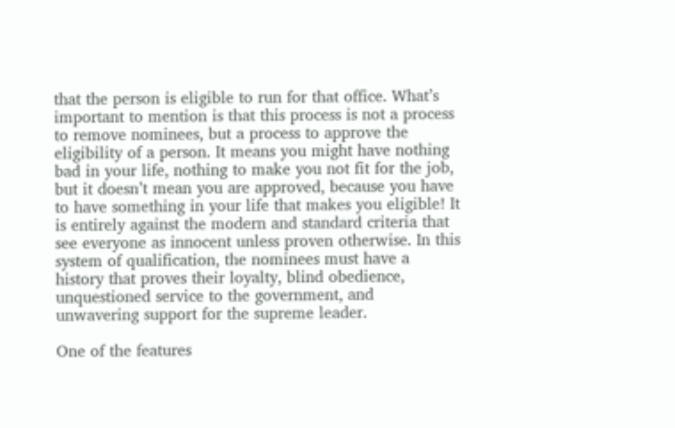that the person is eligible to run for that office. What’s important to mention is that this process is not a process to remove nominees, but a process to approve the eligibility of a person. It means you might have nothing bad in your life, nothing to make you not fit for the job, but it doesn’t mean you are approved, because you have to have something in your life that makes you eligible! It is entirely against the modern and standard criteria that see everyone as innocent unless proven otherwise. In this system of qualification, the nominees must have a history that proves their loyalty, blind obedience, unquestioned service to the government, and unwavering support for the supreme leader.

One of the features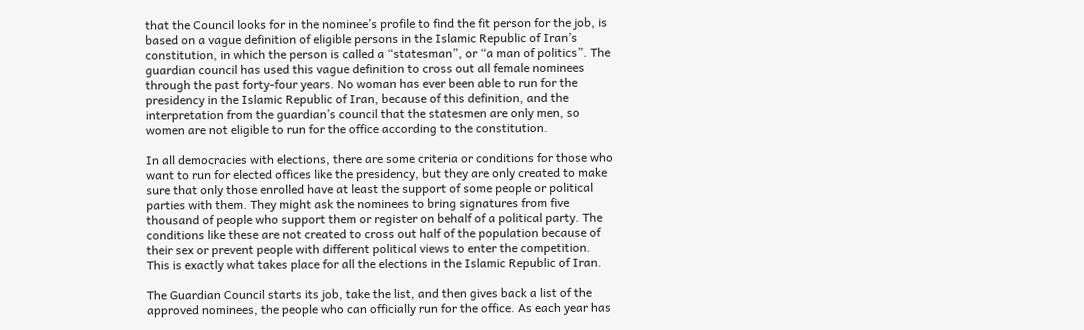that the Council looks for in the nominee’s profile to find the fit person for the job, is based on a vague definition of eligible persons in the Islamic Republic of Iran’s constitution, in which the person is called a “statesman”, or “a man of politics”. The guardian council has used this vague definition to cross out all female nominees through the past forty-four years. No woman has ever been able to run for the presidency in the Islamic Republic of Iran, because of this definition, and the interpretation from the guardian’s council that the statesmen are only men, so women are not eligible to run for the office according to the constitution.

In all democracies with elections, there are some criteria or conditions for those who want to run for elected offices like the presidency, but they are only created to make sure that only those enrolled have at least the support of some people or political parties with them. They might ask the nominees to bring signatures from five thousand of people who support them or register on behalf of a political party. The conditions like these are not created to cross out half of the population because of their sex or prevent people with different political views to enter the competition. This is exactly what takes place for all the elections in the Islamic Republic of Iran.

The Guardian Council starts its job, take the list, and then gives back a list of the approved nominees, the people who can officially run for the office. As each year has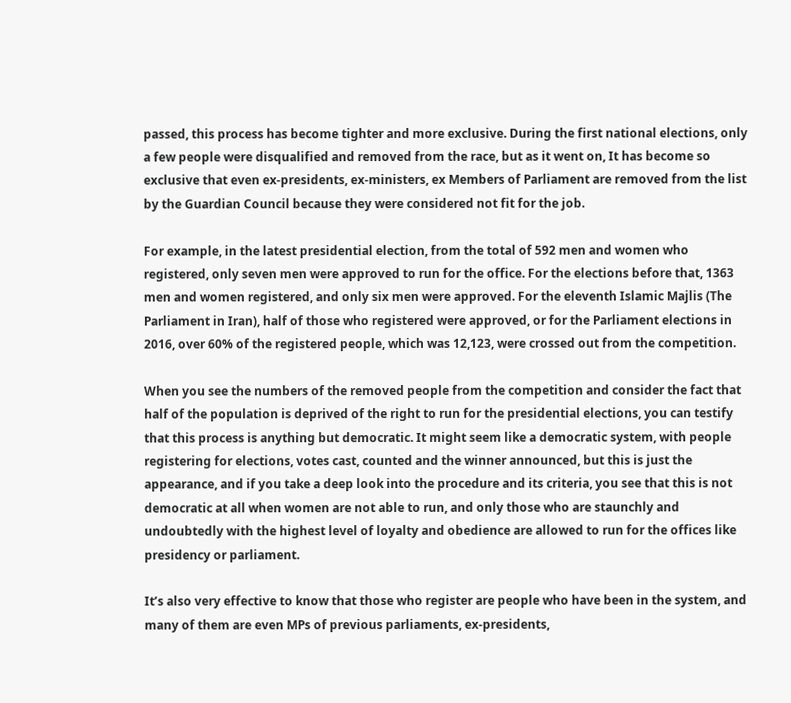passed, this process has become tighter and more exclusive. During the first national elections, only a few people were disqualified and removed from the race, but as it went on, It has become so exclusive that even ex-presidents, ex-ministers, ex Members of Parliament are removed from the list by the Guardian Council because they were considered not fit for the job.

For example, in the latest presidential election, from the total of 592 men and women who registered, only seven men were approved to run for the office. For the elections before that, 1363 men and women registered, and only six men were approved. For the eleventh Islamic Majlis (The Parliament in Iran), half of those who registered were approved, or for the Parliament elections in 2016, over 60% of the registered people, which was 12,123, were crossed out from the competition.

When you see the numbers of the removed people from the competition and consider the fact that half of the population is deprived of the right to run for the presidential elections, you can testify that this process is anything but democratic. It might seem like a democratic system, with people registering for elections, votes cast, counted and the winner announced, but this is just the appearance, and if you take a deep look into the procedure and its criteria, you see that this is not democratic at all when women are not able to run, and only those who are staunchly and undoubtedly with the highest level of loyalty and obedience are allowed to run for the offices like presidency or parliament.

It’s also very effective to know that those who register are people who have been in the system, and many of them are even MPs of previous parliaments, ex-presidents,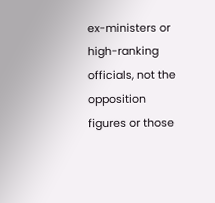ex-ministers or high-ranking officials, not the opposition figures or those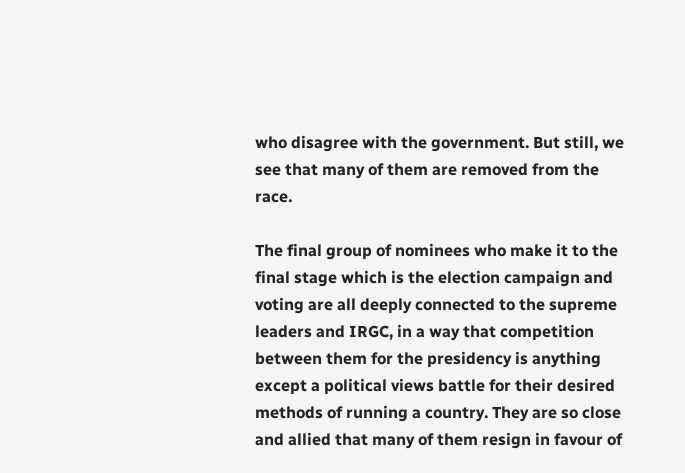who disagree with the government. But still, we see that many of them are removed from the race.

The final group of nominees who make it to the final stage which is the election campaign and voting are all deeply connected to the supreme leaders and IRGC, in a way that competition between them for the presidency is anything except a political views battle for their desired methods of running a country. They are so close and allied that many of them resign in favour of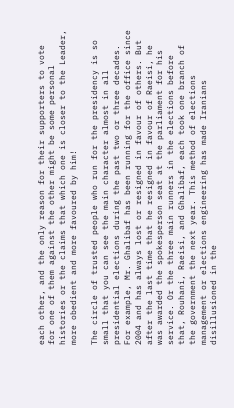each other, and the only reason for their supporters to vote for one of them against the other might be some personal histories or the claims that which one is closer to the Leader, more obedient and more favoured by him!

The circle of trusted people who run for the presidency is so small that you can see the main character almost in all presidential elections during the past two or three decades. For example, Mr. Ghalibaf has been running for the office since 2004 and has always lost or resigned in favour of others. But after the last time that he resigned in favour of Raeisi, he was awarded the spokesperson seat at the parliament for his service. Or the three main runners in the elections before that, Rouhani, Raeisi, and Ghalibaf, each took one branch of the government the next year. This method of elections management or elections engineering has made Iranians disillusioned in the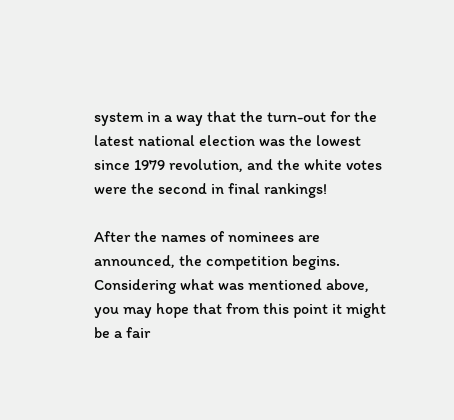system in a way that the turn-out for the latest national election was the lowest since 1979 revolution, and the white votes were the second in final rankings!

After the names of nominees are announced, the competition begins. Considering what was mentioned above, you may hope that from this point it might be a fair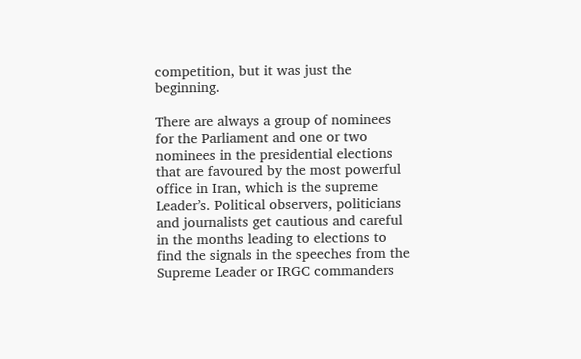competition, but it was just the beginning.

There are always a group of nominees for the Parliament and one or two nominees in the presidential elections that are favoured by the most powerful office in Iran, which is the supreme Leader’s. Political observers, politicians and journalists get cautious and careful in the months leading to elections to find the signals in the speeches from the Supreme Leader or IRGC commanders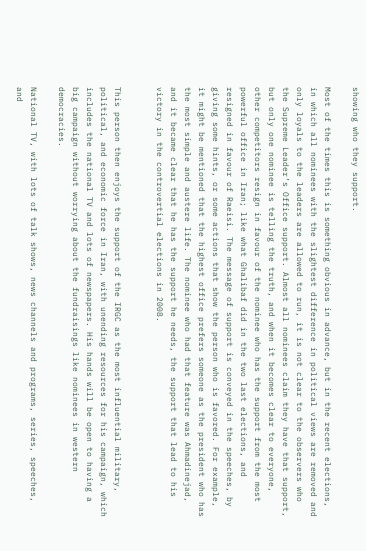showing who they support.

Most of the times this is something obvious in advance, but in the recent elections, in which all nominees with the slightest difference in political views are removed and only loyals to the leaders are allowed to run, it is not clear to the observers who the Supreme Leader’s Office support. Almost all nominees claim they have that support, but only one nominee is telling the truth, and when it becomes clear to everyone, other competitors resign in favour of the nominee who has the support from the most powerful office in Iran; like what Ghalibaf did in the two last elections, and resigned in favour of Raeisi. The message of support is conveyed in the speeches, by giving some hints, or some actions that show the person who is favored. For example, it might be mentioned that the highest office prefers someone as the president who has the most simple and austere life. The nominee who had that feature was Ahmadinejad, and it became clear that he has the support he needs, the support that lead to his victory in the controvertial elections in 2008.


This person then enjoys the support of the IRGC as the most influential military, political, and economic force in Iran, with unending resources for his campaign, which includes the national TV and lots of newspapers. His hands will be open to having a big campaign without worrying about the fundraisings like nominees in western democracies.

National TV, with lots of talk shows, news channels and programs, series, speeches, and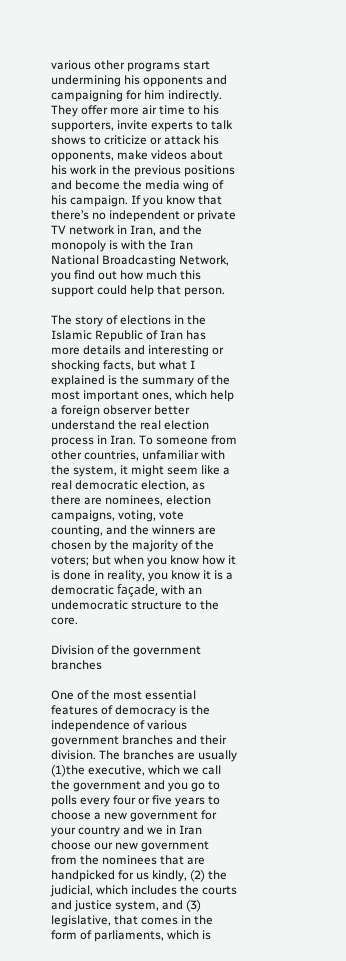various other programs start undermining his opponents and campaigning for him indirectly. They offer more air time to his supporters, invite experts to talk shows to criticize or attack his opponents, make videos about his work in the previous positions and become the media wing of his campaign. If you know that there’s no independent or private TV network in Iran, and the monopoly is with the Iran National Broadcasting Network, you find out how much this support could help that person.

The story of elections in the Islamic Republic of Iran has more details and interesting or shocking facts, but what I explained is the summary of the most important ones, which help a foreign observer better understand the real election process in Iran. To someone from other countries, unfamiliar with the system, it might seem like a real democratic election, as there are nominees, election campaigns, voting, vote counting, and the winners are chosen by the majority of the voters; but when you know how it is done in reality, you know it is a democratic façade, with an undemocratic structure to the core.

Division of the government branches

One of the most essential features of democracy is the independence of various government branches and their division. The branches are usually (1)the executive, which we call the government and you go to polls every four or five years to choose a new government for your country and we in Iran choose our new government from the nominees that are handpicked for us kindly, (2) the judicial, which includes the courts and justice system, and (3) legislative, that comes in the form of parliaments, which is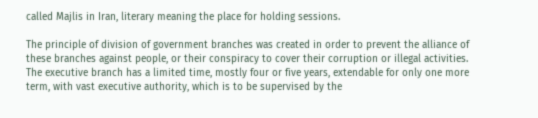called Majlis in Iran, literary meaning the place for holding sessions.

The principle of division of government branches was created in order to prevent the alliance of these branches against people, or their conspiracy to cover their corruption or illegal activities. The executive branch has a limited time, mostly four or five years, extendable for only one more term, with vast executive authority, which is to be supervised by the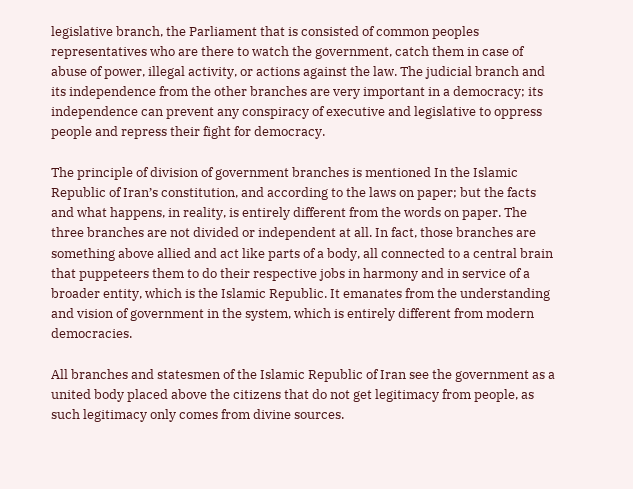legislative branch, the Parliament that is consisted of common peoples representatives who are there to watch the government, catch them in case of abuse of power, illegal activity, or actions against the law. The judicial branch and its independence from the other branches are very important in a democracy; its independence can prevent any conspiracy of executive and legislative to oppress people and repress their fight for democracy.

The principle of division of government branches is mentioned In the Islamic Republic of Iran’s constitution, and according to the laws on paper; but the facts and what happens, in reality, is entirely different from the words on paper. The three branches are not divided or independent at all. In fact, those branches are something above allied and act like parts of a body, all connected to a central brain that puppeteers them to do their respective jobs in harmony and in service of a broader entity, which is the Islamic Republic. It emanates from the understanding and vision of government in the system, which is entirely different from modern democracies.

All branches and statesmen of the Islamic Republic of Iran see the government as a united body placed above the citizens that do not get legitimacy from people, as such legitimacy only comes from divine sources.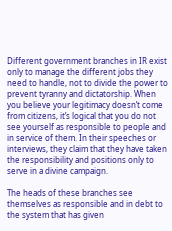Different government branches in IR exist only to manage the different jobs they need to handle, not to divide the power to prevent tyranny and dictatorship. When you believe your legitimacy doesn’t come from citizens, it’s logical that you do not see yourself as responsible to people and in service of them. In their speeches or interviews, they claim that they have taken the responsibility and positions only to serve in a divine campaign.

The heads of these branches see themselves as responsible and in debt to the system that has given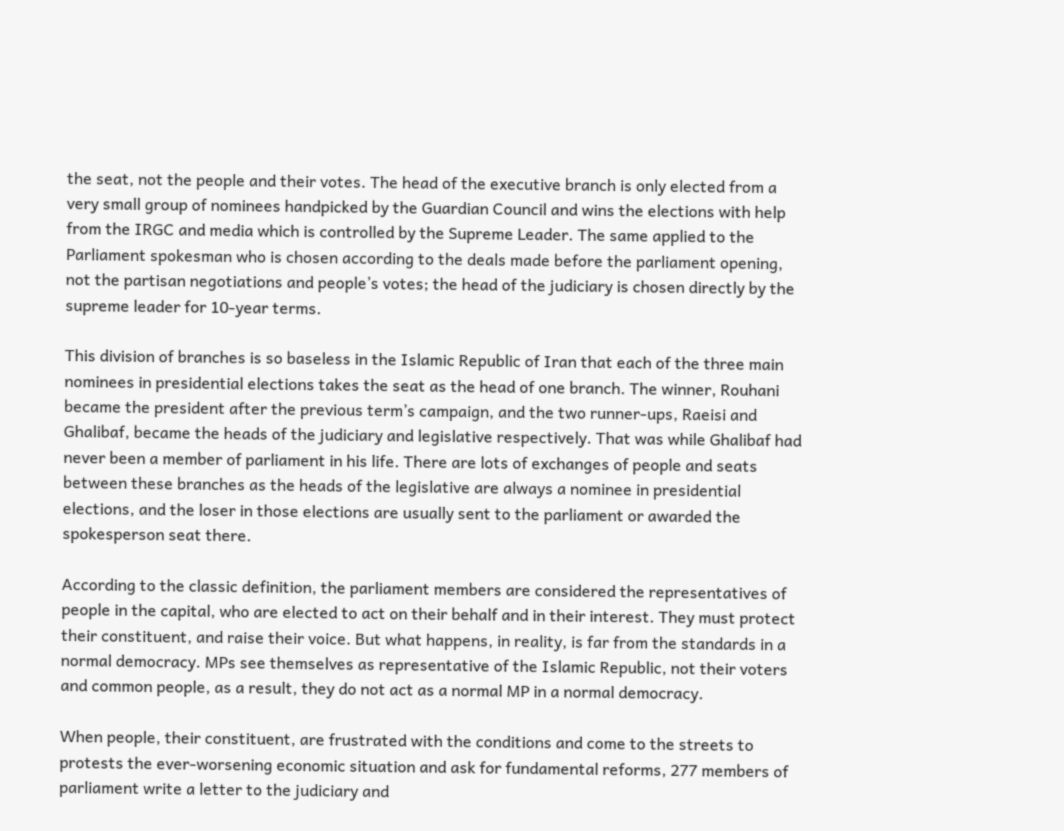the seat, not the people and their votes. The head of the executive branch is only elected from a very small group of nominees handpicked by the Guardian Council and wins the elections with help from the IRGC and media which is controlled by the Supreme Leader. The same applied to the Parliament spokesman who is chosen according to the deals made before the parliament opening, not the partisan negotiations and people’s votes; the head of the judiciary is chosen directly by the supreme leader for 10-year terms.

This division of branches is so baseless in the Islamic Republic of Iran that each of the three main nominees in presidential elections takes the seat as the head of one branch. The winner, Rouhani became the president after the previous term’s campaign, and the two runner-ups, Raeisi and Ghalibaf, became the heads of the judiciary and legislative respectively. That was while Ghalibaf had never been a member of parliament in his life. There are lots of exchanges of people and seats between these branches as the heads of the legislative are always a nominee in presidential elections, and the loser in those elections are usually sent to the parliament or awarded the spokesperson seat there.

According to the classic definition, the parliament members are considered the representatives of people in the capital, who are elected to act on their behalf and in their interest. They must protect their constituent, and raise their voice. But what happens, in reality, is far from the standards in a normal democracy. MPs see themselves as representative of the Islamic Republic, not their voters and common people, as a result, they do not act as a normal MP in a normal democracy.

When people, their constituent, are frustrated with the conditions and come to the streets to protests the ever-worsening economic situation and ask for fundamental reforms, 277 members of parliament write a letter to the judiciary and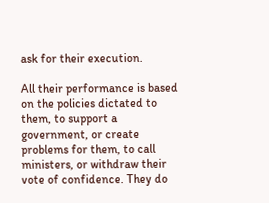ask for their execution.

All their performance is based on the policies dictated to them, to support a government, or create problems for them, to call ministers, or withdraw their vote of confidence. They do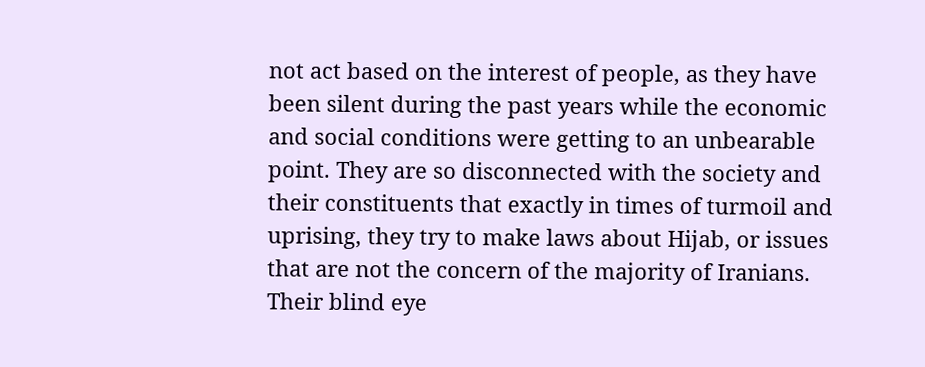not act based on the interest of people, as they have been silent during the past years while the economic and social conditions were getting to an unbearable point. They are so disconnected with the society and their constituents that exactly in times of turmoil and uprising, they try to make laws about Hijab, or issues that are not the concern of the majority of Iranians. Their blind eye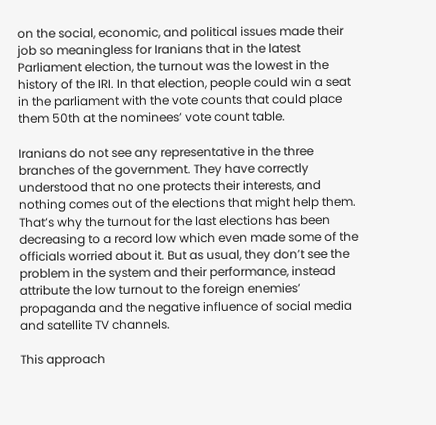on the social, economic, and political issues made their job so meaningless for Iranians that in the latest Parliament election, the turnout was the lowest in the history of the IRI. In that election, people could win a seat in the parliament with the vote counts that could place them 50th at the nominees’ vote count table.

Iranians do not see any representative in the three branches of the government. They have correctly understood that no one protects their interests, and nothing comes out of the elections that might help them. That’s why the turnout for the last elections has been decreasing to a record low which even made some of the officials worried about it. But as usual, they don’t see the problem in the system and their performance, instead attribute the low turnout to the foreign enemies’ propaganda and the negative influence of social media and satellite TV channels.

This approach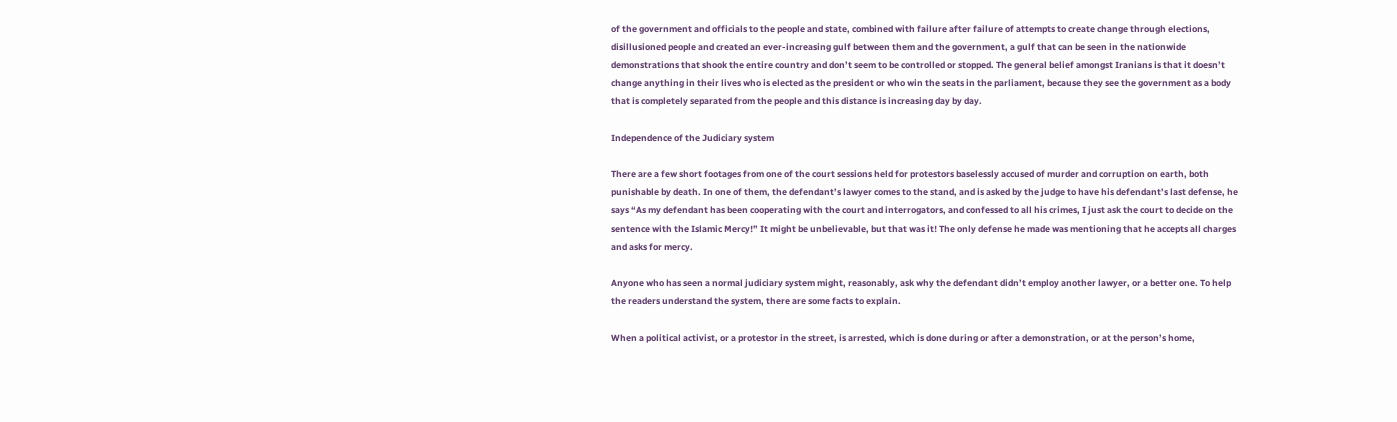of the government and officials to the people and state, combined with failure after failure of attempts to create change through elections, disillusioned people and created an ever-increasing gulf between them and the government, a gulf that can be seen in the nationwide demonstrations that shook the entire country and don’t seem to be controlled or stopped. The general belief amongst Iranians is that it doesn’t change anything in their lives who is elected as the president or who win the seats in the parliament, because they see the government as a body that is completely separated from the people and this distance is increasing day by day.

Independence of the Judiciary system

There are a few short footages from one of the court sessions held for protestors baselessly accused of murder and corruption on earth, both punishable by death. In one of them, the defendant’s lawyer comes to the stand, and is asked by the judge to have his defendant’s last defense, he says “As my defendant has been cooperating with the court and interrogators, and confessed to all his crimes, I just ask the court to decide on the sentence with the Islamic Mercy!” It might be unbelievable, but that was it! The only defense he made was mentioning that he accepts all charges and asks for mercy.

Anyone who has seen a normal judiciary system might, reasonably, ask why the defendant didn’t employ another lawyer, or a better one. To help the readers understand the system, there are some facts to explain.

When a political activist, or a protestor in the street, is arrested, which is done during or after a demonstration, or at the person’s home,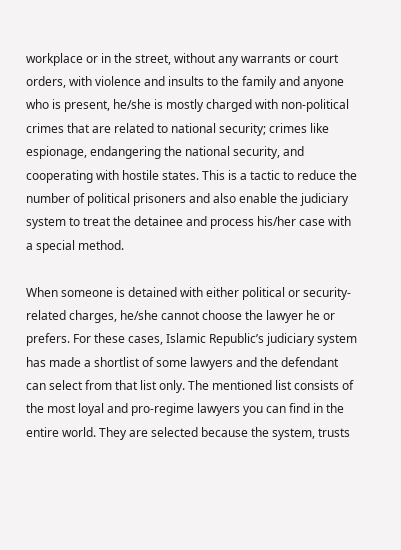workplace or in the street, without any warrants or court orders, with violence and insults to the family and anyone who is present, he/she is mostly charged with non-political crimes that are related to national security; crimes like espionage, endangering the national security, and cooperating with hostile states. This is a tactic to reduce the number of political prisoners and also enable the judiciary system to treat the detainee and process his/her case with a special method.

When someone is detained with either political or security-related charges, he/she cannot choose the lawyer he or prefers. For these cases, Islamic Republic’s judiciary system has made a shortlist of some lawyers and the defendant can select from that list only. The mentioned list consists of the most loyal and pro-regime lawyers you can find in the entire world. They are selected because the system, trusts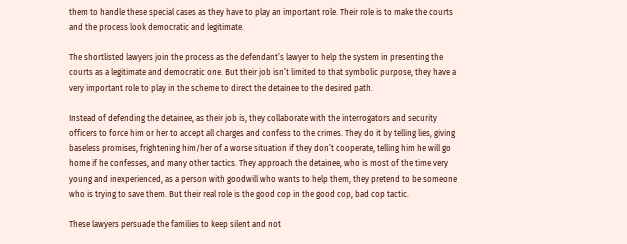them to handle these special cases as they have to play an important role. Their role is to make the courts and the process look democratic and legitimate.

The shortlisted lawyers join the process as the defendant’s lawyer to help the system in presenting the courts as a legitimate and democratic one. But their job isn’t limited to that symbolic purpose, they have a very important role to play in the scheme to direct the detainee to the desired path.

Instead of defending the detainee, as their job is, they collaborate with the interrogators and security officers to force him or her to accept all charges and confess to the crimes. They do it by telling lies, giving baseless promises, frightening him/her of a worse situation if they don’t cooperate, telling him he will go home if he confesses, and many other tactics. They approach the detainee, who is most of the time very young and inexperienced, as a person with goodwill who wants to help them, they pretend to be someone who is trying to save them. But their real role is the good cop in the good cop, bad cop tactic.

These lawyers persuade the families to keep silent and not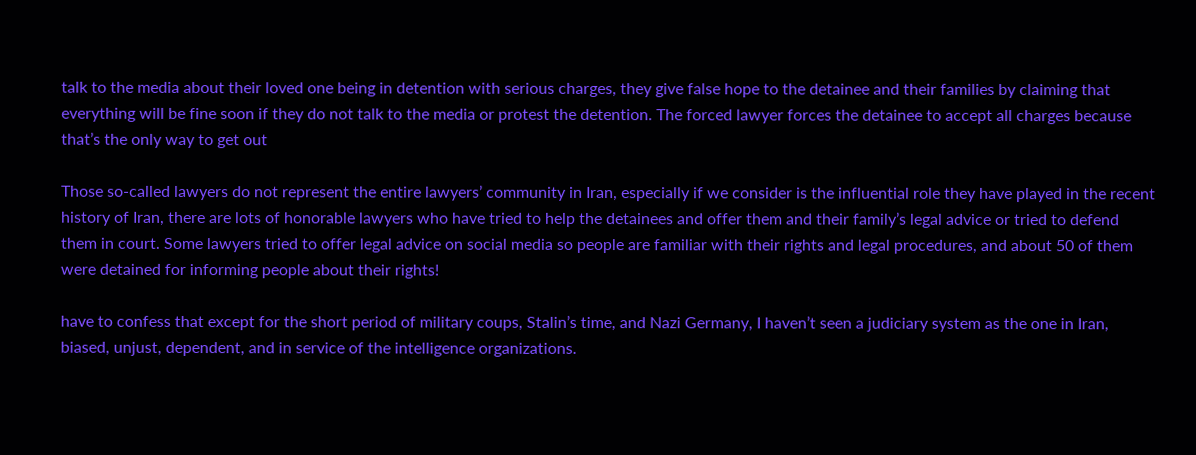talk to the media about their loved one being in detention with serious charges, they give false hope to the detainee and their families by claiming that everything will be fine soon if they do not talk to the media or protest the detention. The forced lawyer forces the detainee to accept all charges because that’s the only way to get out

Those so-called lawyers do not represent the entire lawyers’ community in Iran, especially if we consider is the influential role they have played in the recent history of Iran, there are lots of honorable lawyers who have tried to help the detainees and offer them and their family’s legal advice or tried to defend them in court. Some lawyers tried to offer legal advice on social media so people are familiar with their rights and legal procedures, and about 50 of them were detained for informing people about their rights!

have to confess that except for the short period of military coups, Stalin’s time, and Nazi Germany, I haven’t seen a judiciary system as the one in Iran, biased, unjust, dependent, and in service of the intelligence organizations.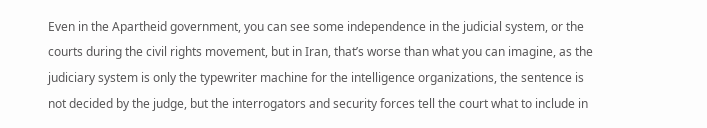Even in the Apartheid government, you can see some independence in the judicial system, or the courts during the civil rights movement, but in Iran, that’s worse than what you can imagine, as the judiciary system is only the typewriter machine for the intelligence organizations, the sentence is not decided by the judge, but the interrogators and security forces tell the court what to include in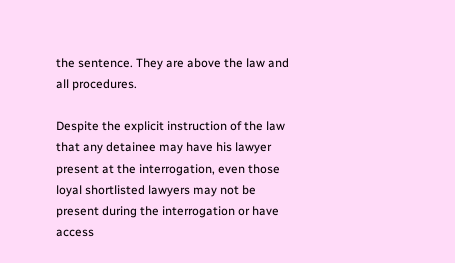the sentence. They are above the law and all procedures.

Despite the explicit instruction of the law that any detainee may have his lawyer present at the interrogation, even those loyal shortlisted lawyers may not be present during the interrogation or have access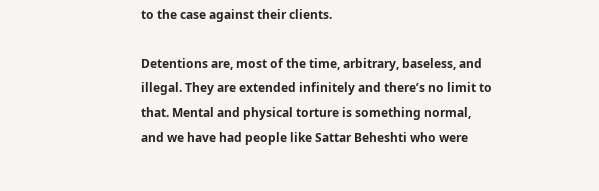to the case against their clients.

Detentions are, most of the time, arbitrary, baseless, and illegal. They are extended infinitely and there’s no limit to that. Mental and physical torture is something normal, and we have had people like Sattar Beheshti who were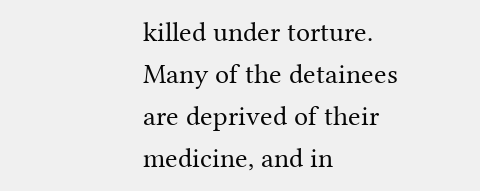killed under torture. Many of the detainees are deprived of their medicine, and in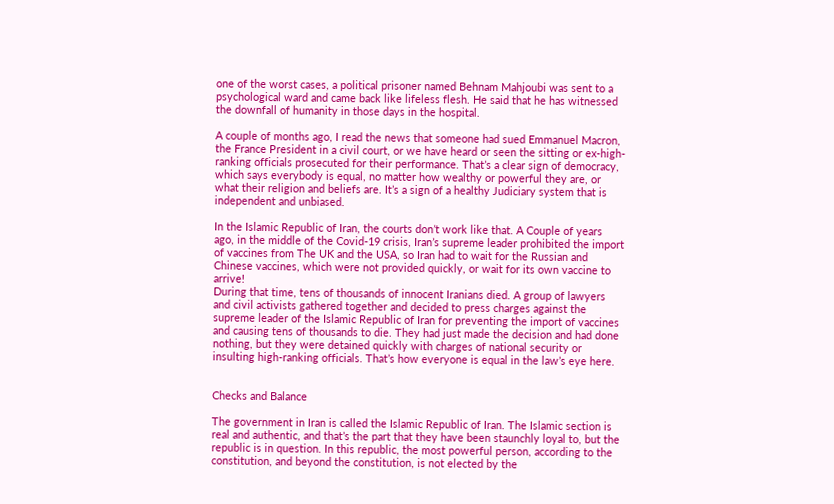one of the worst cases, a political prisoner named Behnam Mahjoubi was sent to a psychological ward and came back like lifeless flesh. He said that he has witnessed the downfall of humanity in those days in the hospital.

A couple of months ago, I read the news that someone had sued Emmanuel Macron, the France President in a civil court, or we have heard or seen the sitting or ex-high-ranking officials prosecuted for their performance. That’s a clear sign of democracy, which says everybody is equal, no matter how wealthy or powerful they are, or what their religion and beliefs are. It’s a sign of a healthy Judiciary system that is independent and unbiased.

In the Islamic Republic of Iran, the courts don’t work like that. A Couple of years ago, in the middle of the Covid-19 crisis, Iran’s supreme leader prohibited the import of vaccines from The UK and the USA, so Iran had to wait for the Russian and Chinese vaccines, which were not provided quickly, or wait for its own vaccine to arrive!
During that time, tens of thousands of innocent Iranians died. A group of lawyers and civil activists gathered together and decided to press charges against the supreme leader of the Islamic Republic of Iran for preventing the import of vaccines and causing tens of thousands to die. They had just made the decision and had done nothing, but they were detained quickly with charges of national security or insulting high-ranking officials. That’s how everyone is equal in the law’s eye here.


Checks and Balance

The government in Iran is called the Islamic Republic of Iran. The Islamic section is real and authentic, and that’s the part that they have been staunchly loyal to, but the republic is in question. In this republic, the most powerful person, according to the constitution, and beyond the constitution, is not elected by the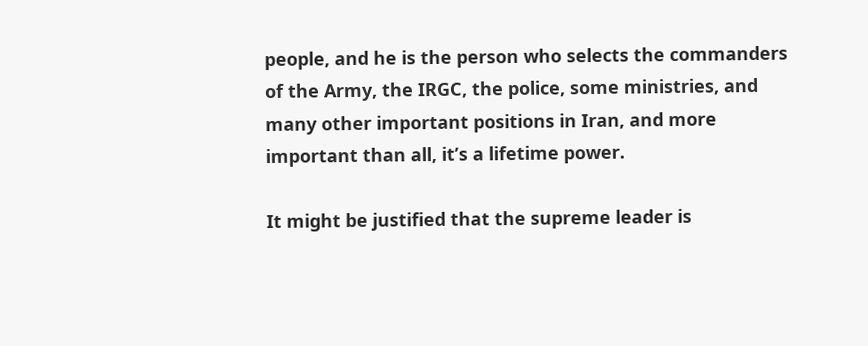people, and he is the person who selects the commanders of the Army, the IRGC, the police, some ministries, and many other important positions in Iran, and more important than all, it’s a lifetime power.

It might be justified that the supreme leader is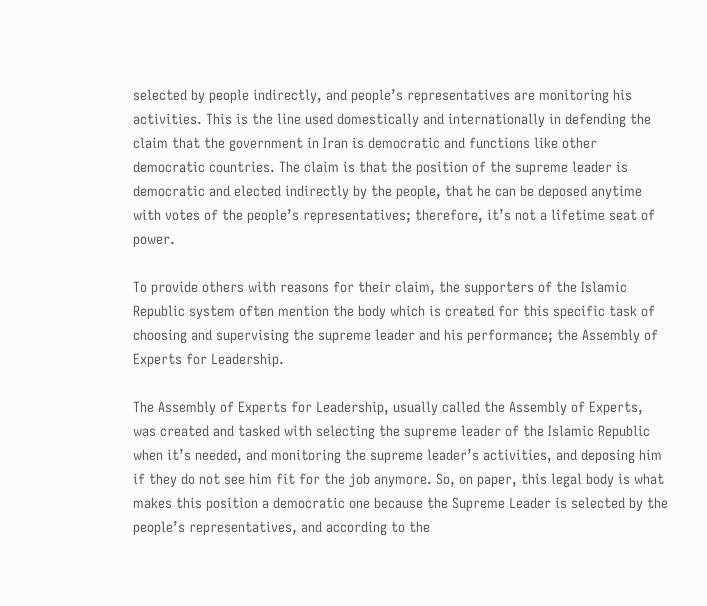selected by people indirectly, and people’s representatives are monitoring his activities. This is the line used domestically and internationally in defending the claim that the government in Iran is democratic and functions like other democratic countries. The claim is that the position of the supreme leader is democratic and elected indirectly by the people, that he can be deposed anytime with votes of the people’s representatives; therefore, it’s not a lifetime seat of power.

To provide others with reasons for their claim, the supporters of the Islamic Republic system often mention the body which is created for this specific task of choosing and supervising the supreme leader and his performance; the Assembly of Experts for Leadership.

The Assembly of Experts for Leadership, usually called the Assembly of Experts, was created and tasked with selecting the supreme leader of the Islamic Republic when it’s needed, and monitoring the supreme leader’s activities, and deposing him if they do not see him fit for the job anymore. So, on paper, this legal body is what makes this position a democratic one because the Supreme Leader is selected by the people’s representatives, and according to the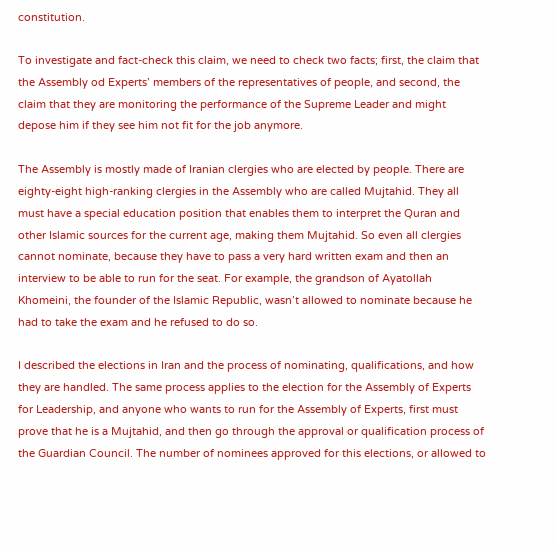constitution.

To investigate and fact-check this claim, we need to check two facts; first, the claim that the Assembly od Experts’ members of the representatives of people, and second, the claim that they are monitoring the performance of the Supreme Leader and might depose him if they see him not fit for the job anymore.

The Assembly is mostly made of Iranian clergies who are elected by people. There are eighty-eight high-ranking clergies in the Assembly who are called Mujtahid. They all must have a special education position that enables them to interpret the Quran and other Islamic sources for the current age, making them Mujtahid. So even all clergies cannot nominate, because they have to pass a very hard written exam and then an interview to be able to run for the seat. For example, the grandson of Ayatollah Khomeini, the founder of the Islamic Republic, wasn’t allowed to nominate because he had to take the exam and he refused to do so.

I described the elections in Iran and the process of nominating, qualifications, and how they are handled. The same process applies to the election for the Assembly of Experts for Leadership, and anyone who wants to run for the Assembly of Experts, first must prove that he is a Mujtahid, and then go through the approval or qualification process of the Guardian Council. The number of nominees approved for this elections, or allowed to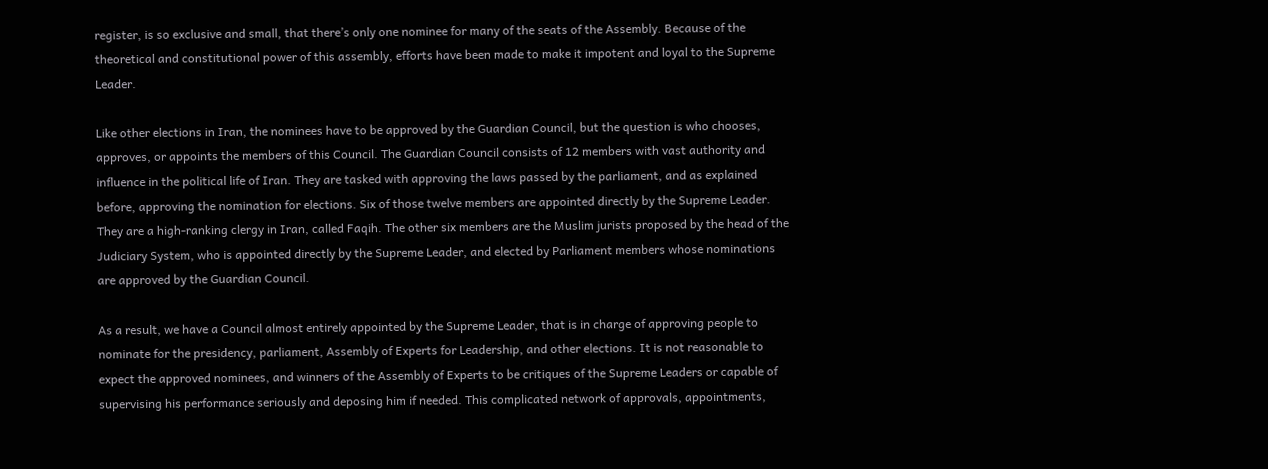register, is so exclusive and small, that there’s only one nominee for many of the seats of the Assembly. Because of the theoretical and constitutional power of this assembly, efforts have been made to make it impotent and loyal to the Supreme Leader.

Like other elections in Iran, the nominees have to be approved by the Guardian Council, but the question is who chooses, approves, or appoints the members of this Council. The Guardian Council consists of 12 members with vast authority and influence in the political life of Iran. They are tasked with approving the laws passed by the parliament, and as explained before, approving the nomination for elections. Six of those twelve members are appointed directly by the Supreme Leader. They are a high-ranking clergy in Iran, called Faqih. The other six members are the Muslim jurists proposed by the head of the Judiciary System, who is appointed directly by the Supreme Leader, and elected by Parliament members whose nominations are approved by the Guardian Council.

As a result, we have a Council almost entirely appointed by the Supreme Leader, that is in charge of approving people to nominate for the presidency, parliament, Assembly of Experts for Leadership, and other elections. It is not reasonable to expect the approved nominees, and winners of the Assembly of Experts to be critiques of the Supreme Leaders or capable of supervising his performance seriously and deposing him if needed. This complicated network of approvals, appointments,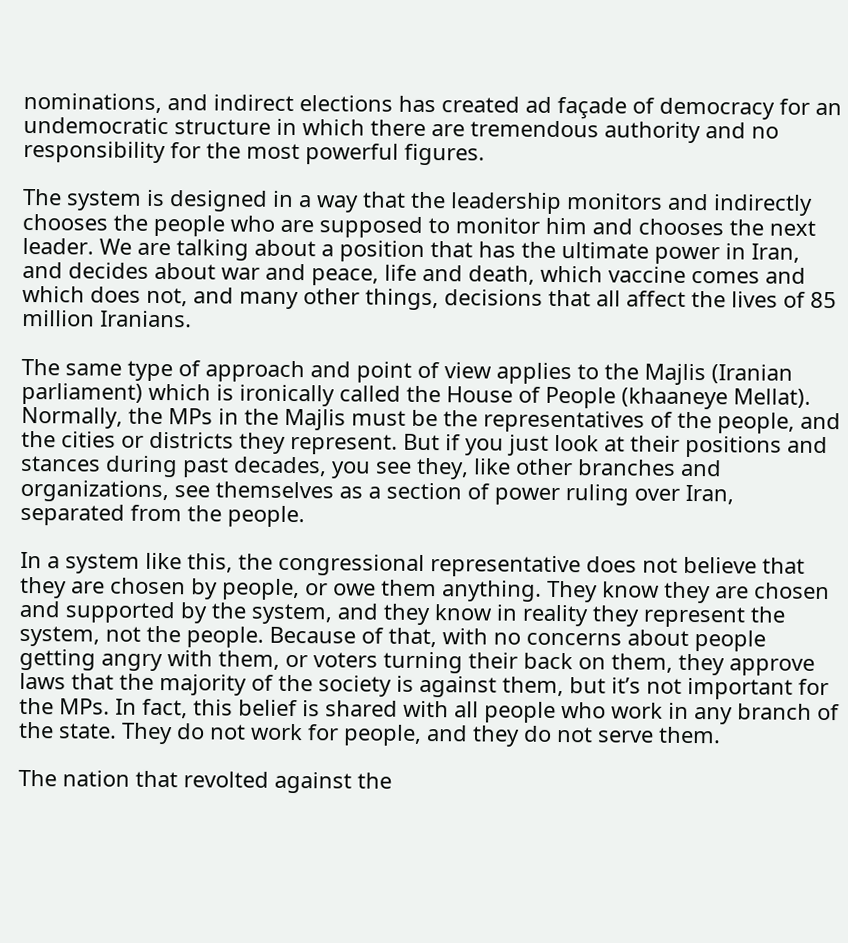nominations, and indirect elections has created ad façade of democracy for an undemocratic structure in which there are tremendous authority and no responsibility for the most powerful figures.

The system is designed in a way that the leadership monitors and indirectly chooses the people who are supposed to monitor him and chooses the next leader. We are talking about a position that has the ultimate power in Iran, and decides about war and peace, life and death, which vaccine comes and which does not, and many other things, decisions that all affect the lives of 85 million Iranians.

The same type of approach and point of view applies to the Majlis (Iranian parliament) which is ironically called the House of People (khaaneye Mellat). Normally, the MPs in the Majlis must be the representatives of the people, and the cities or districts they represent. But if you just look at their positions and stances during past decades, you see they, like other branches and organizations, see themselves as a section of power ruling over Iran, separated from the people.

In a system like this, the congressional representative does not believe that they are chosen by people, or owe them anything. They know they are chosen and supported by the system, and they know in reality they represent the system, not the people. Because of that, with no concerns about people getting angry with them, or voters turning their back on them, they approve laws that the majority of the society is against them, but it’s not important for the MPs. In fact, this belief is shared with all people who work in any branch of the state. They do not work for people, and they do not serve them.

The nation that revolted against the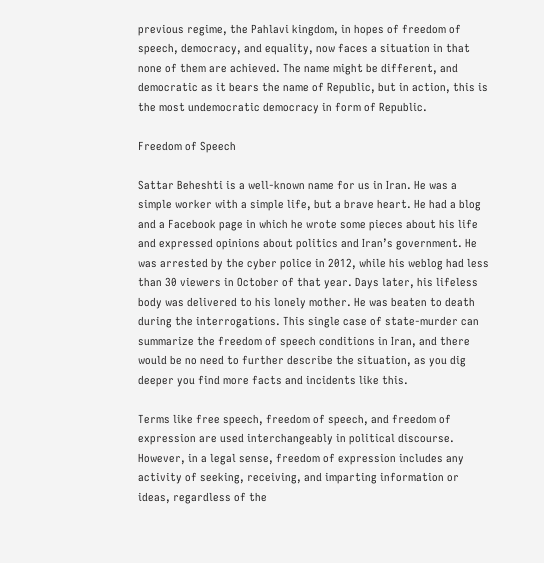previous regime, the Pahlavi kingdom, in hopes of freedom of speech, democracy, and equality, now faces a situation in that none of them are achieved. The name might be different, and democratic as it bears the name of Republic, but in action, this is the most undemocratic democracy in form of Republic.

Freedom of Speech

Sattar Beheshti is a well-known name for us in Iran. He was a simple worker with a simple life, but a brave heart. He had a blog and a Facebook page in which he wrote some pieces about his life and expressed opinions about politics and Iran’s government. He was arrested by the cyber police in 2012, while his weblog had less than 30 viewers in October of that year. Days later, his lifeless body was delivered to his lonely mother. He was beaten to death during the interrogations. This single case of state-murder can summarize the freedom of speech conditions in Iran, and there would be no need to further describe the situation, as you dig deeper you find more facts and incidents like this.

Terms like free speech, freedom of speech, and freedom of expression are used interchangeably in political discourse. However, in a legal sense, freedom of expression includes any activity of seeking, receiving, and imparting information or ideas, regardless of the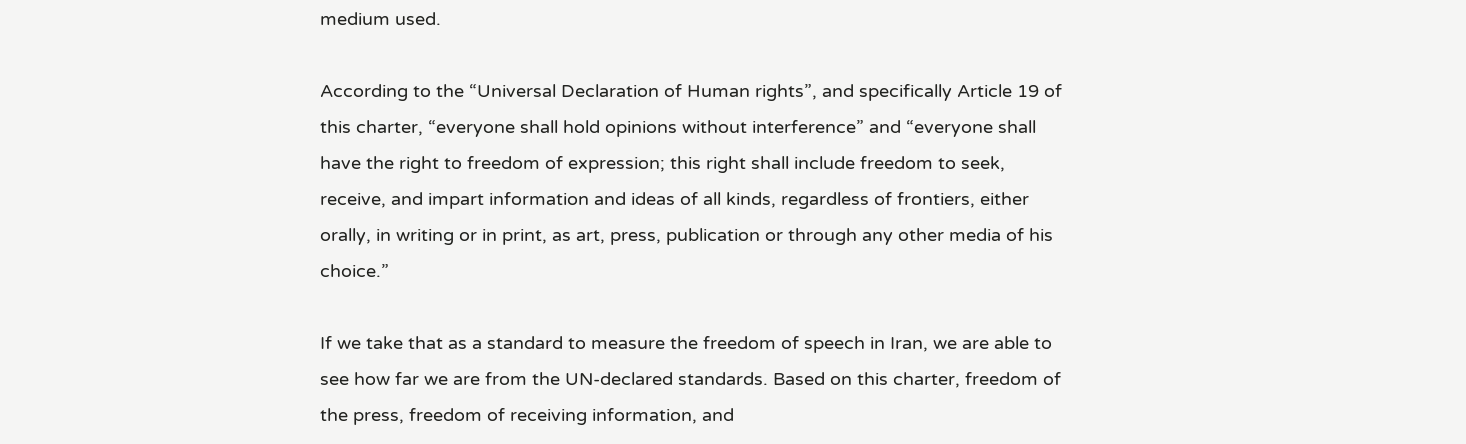medium used.

According to the “Universal Declaration of Human rights”, and specifically Article 19 of this charter, “everyone shall hold opinions without interference” and “everyone shall have the right to freedom of expression; this right shall include freedom to seek, receive, and impart information and ideas of all kinds, regardless of frontiers, either orally, in writing or in print, as art, press, publication or through any other media of his choice.”

If we take that as a standard to measure the freedom of speech in Iran, we are able to see how far we are from the UN-declared standards. Based on this charter, freedom of the press, freedom of receiving information, and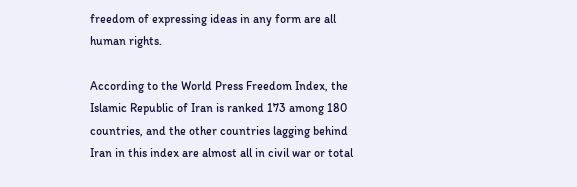freedom of expressing ideas in any form are all human rights.

According to the World Press Freedom Index, the Islamic Republic of Iran is ranked 173 among 180 countries, and the other countries lagging behind Iran in this index are almost all in civil war or total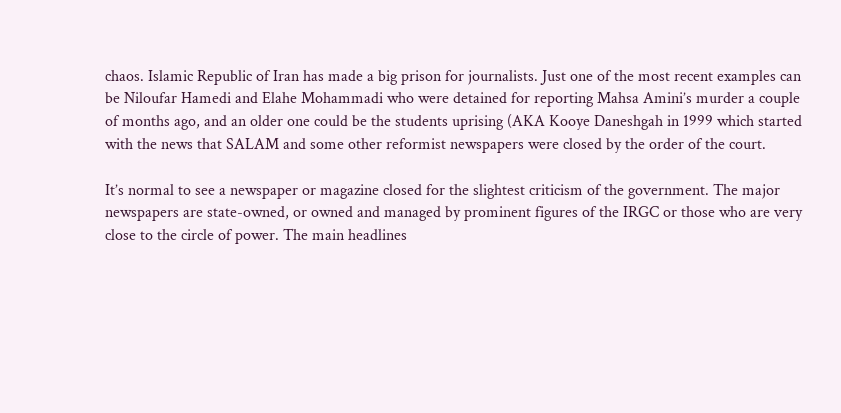chaos. Islamic Republic of Iran has made a big prison for journalists. Just one of the most recent examples can be Niloufar Hamedi and Elahe Mohammadi who were detained for reporting Mahsa Amini’s murder a couple of months ago, and an older one could be the students uprising (AKA Kooye Daneshgah in 1999 which started with the news that SALAM and some other reformist newspapers were closed by the order of the court.

It’s normal to see a newspaper or magazine closed for the slightest criticism of the government. The major newspapers are state-owned, or owned and managed by prominent figures of the IRGC or those who are very close to the circle of power. The main headlines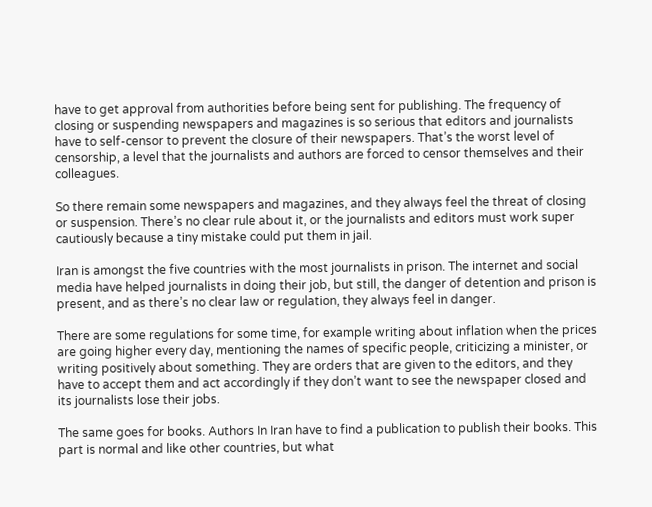have to get approval from authorities before being sent for publishing. The frequency of closing or suspending newspapers and magazines is so serious that editors and journalists have to self-censor to prevent the closure of their newspapers. That’s the worst level of censorship, a level that the journalists and authors are forced to censor themselves and their colleagues.

So there remain some newspapers and magazines, and they always feel the threat of closing or suspension. There’s no clear rule about it, or the journalists and editors must work super cautiously because a tiny mistake could put them in jail.

Iran is amongst the five countries with the most journalists in prison. The internet and social media have helped journalists in doing their job, but still, the danger of detention and prison is present, and as there’s no clear law or regulation, they always feel in danger.

There are some regulations for some time, for example writing about inflation when the prices are going higher every day, mentioning the names of specific people, criticizing a minister, or writing positively about something. They are orders that are given to the editors, and they have to accept them and act accordingly if they don’t want to see the newspaper closed and its journalists lose their jobs.

The same goes for books. Authors In Iran have to find a publication to publish their books. This part is normal and like other countries, but what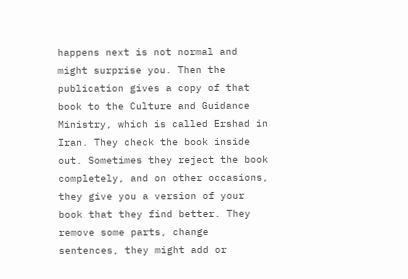happens next is not normal and might surprise you. Then the publication gives a copy of that book to the Culture and Guidance Ministry, which is called Ershad in Iran. They check the book inside out. Sometimes they reject the book completely, and on other occasions, they give you a version of your book that they find better. They remove some parts, change sentences, they might add or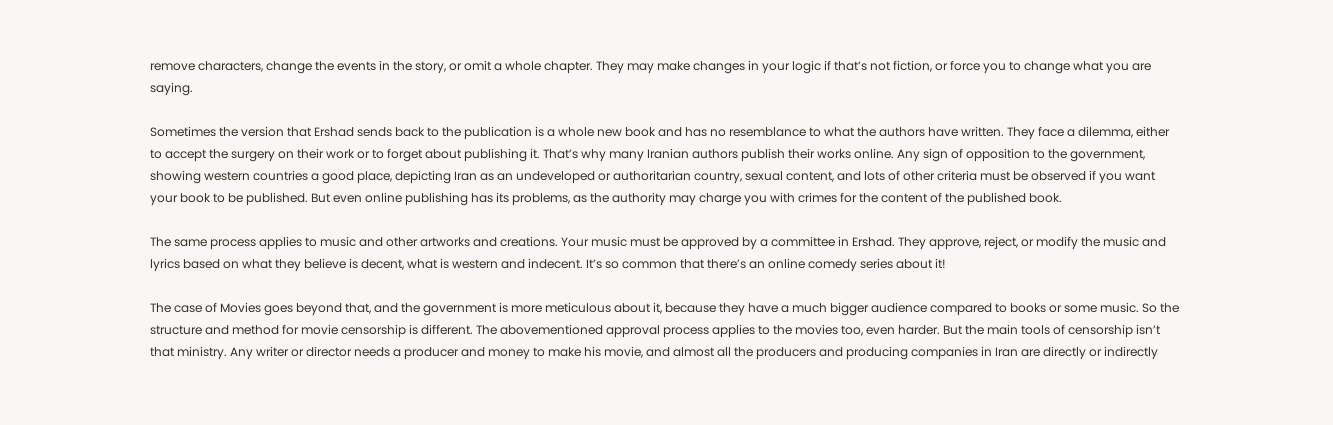remove characters, change the events in the story, or omit a whole chapter. They may make changes in your logic if that’s not fiction, or force you to change what you are saying.

Sometimes the version that Ershad sends back to the publication is a whole new book and has no resemblance to what the authors have written. They face a dilemma, either to accept the surgery on their work or to forget about publishing it. That’s why many Iranian authors publish their works online. Any sign of opposition to the government, showing western countries a good place, depicting Iran as an undeveloped or authoritarian country, sexual content, and lots of other criteria must be observed if you want your book to be published. But even online publishing has its problems, as the authority may charge you with crimes for the content of the published book.

The same process applies to music and other artworks and creations. Your music must be approved by a committee in Ershad. They approve, reject, or modify the music and lyrics based on what they believe is decent, what is western and indecent. It’s so common that there’s an online comedy series about it!

The case of Movies goes beyond that, and the government is more meticulous about it, because they have a much bigger audience compared to books or some music. So the structure and method for movie censorship is different. The abovementioned approval process applies to the movies too, even harder. But the main tools of censorship isn’t that ministry. Any writer or director needs a producer and money to make his movie, and almost all the producers and producing companies in Iran are directly or indirectly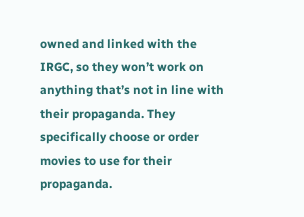owned and linked with the IRGC, so they won’t work on anything that’s not in line with their propaganda. They specifically choose or order movies to use for their propaganda.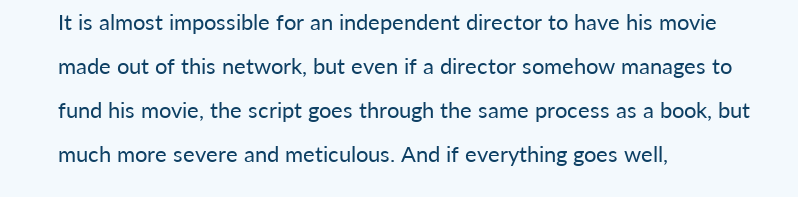It is almost impossible for an independent director to have his movie made out of this network, but even if a director somehow manages to fund his movie, the script goes through the same process as a book, but much more severe and meticulous. And if everything goes well,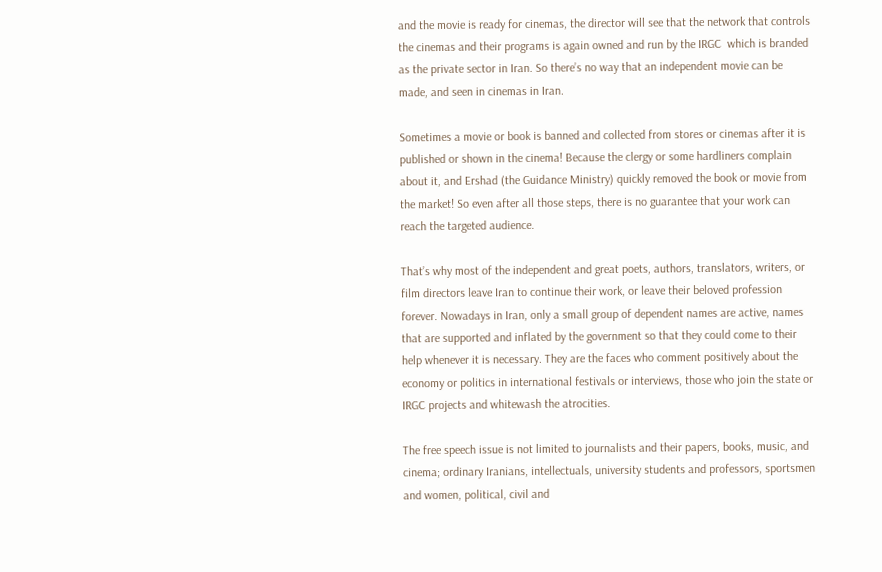and the movie is ready for cinemas, the director will see that the network that controls the cinemas and their programs is again owned and run by the IRGC  which is branded as the private sector in Iran. So there’s no way that an independent movie can be made, and seen in cinemas in Iran.

Sometimes a movie or book is banned and collected from stores or cinemas after it is published or shown in the cinema! Because the clergy or some hardliners complain about it, and Ershad (the Guidance Ministry) quickly removed the book or movie from the market! So even after all those steps, there is no guarantee that your work can reach the targeted audience.

That’s why most of the independent and great poets, authors, translators, writers, or film directors leave Iran to continue their work, or leave their beloved profession forever. Nowadays in Iran, only a small group of dependent names are active, names that are supported and inflated by the government so that they could come to their help whenever it is necessary. They are the faces who comment positively about the economy or politics in international festivals or interviews, those who join the state or IRGC projects and whitewash the atrocities.

The free speech issue is not limited to journalists and their papers, books, music, and cinema; ordinary Iranians, intellectuals, university students and professors, sportsmen and women, political, civil and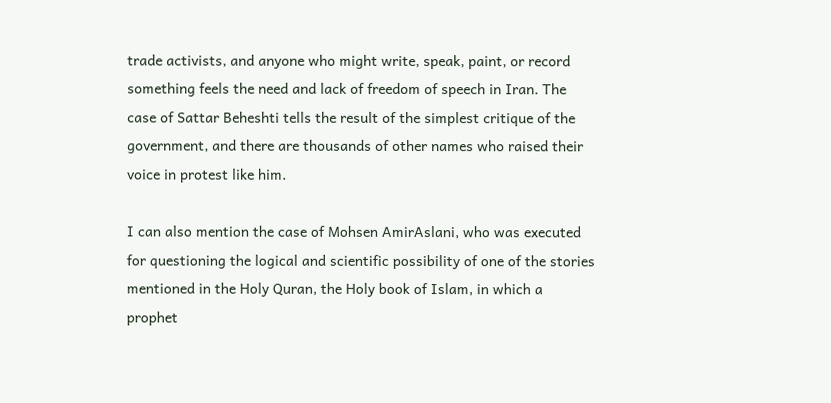trade activists, and anyone who might write, speak, paint, or record something feels the need and lack of freedom of speech in Iran. The case of Sattar Beheshti tells the result of the simplest critique of the government, and there are thousands of other names who raised their voice in protest like him.

I can also mention the case of Mohsen AmirAslani, who was executed for questioning the logical and scientific possibility of one of the stories mentioned in the Holy Quran, the Holy book of Islam, in which a prophet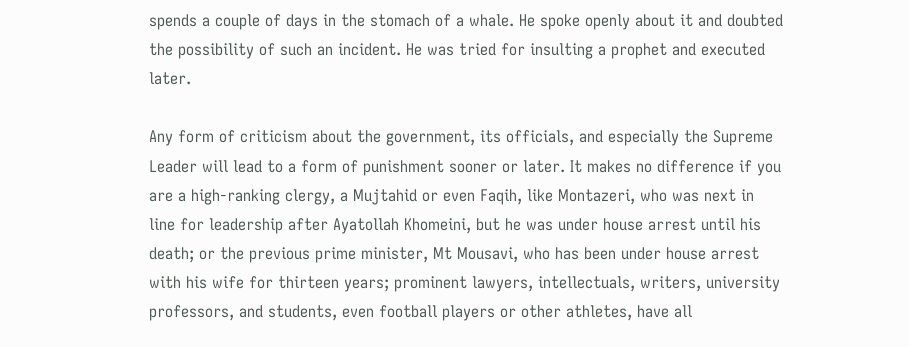spends a couple of days in the stomach of a whale. He spoke openly about it and doubted the possibility of such an incident. He was tried for insulting a prophet and executed later.

Any form of criticism about the government, its officials, and especially the Supreme Leader will lead to a form of punishment sooner or later. It makes no difference if you are a high-ranking clergy, a Mujtahid or even Faqih, like Montazeri, who was next in line for leadership after Ayatollah Khomeini, but he was under house arrest until his death; or the previous prime minister, Mt Mousavi, who has been under house arrest with his wife for thirteen years; prominent lawyers, intellectuals, writers, university professors, and students, even football players or other athletes, have all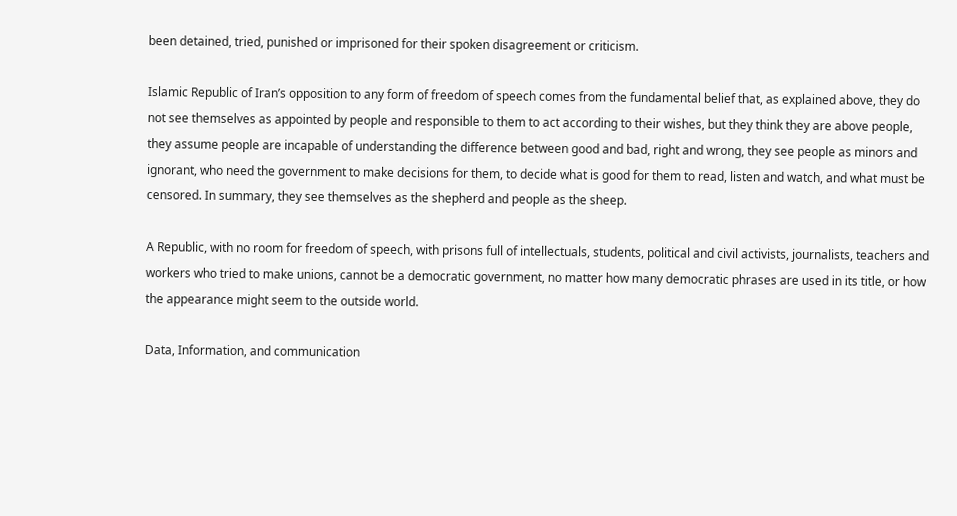been detained, tried, punished or imprisoned for their spoken disagreement or criticism.

Islamic Republic of Iran’s opposition to any form of freedom of speech comes from the fundamental belief that, as explained above, they do not see themselves as appointed by people and responsible to them to act according to their wishes, but they think they are above people, they assume people are incapable of understanding the difference between good and bad, right and wrong, they see people as minors and ignorant, who need the government to make decisions for them, to decide what is good for them to read, listen and watch, and what must be censored. In summary, they see themselves as the shepherd and people as the sheep.

A Republic, with no room for freedom of speech, with prisons full of intellectuals, students, political and civil activists, journalists, teachers and workers who tried to make unions, cannot be a democratic government, no matter how many democratic phrases are used in its title, or how the appearance might seem to the outside world.

Data, Information, and communication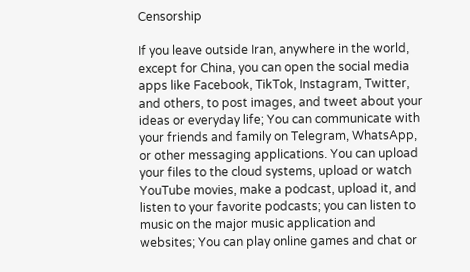Censorship

If you leave outside Iran, anywhere in the world, except for China, you can open the social media apps like Facebook, TikTok, Instagram, Twitter, and others, to post images, and tweet about your ideas or everyday life; You can communicate with your friends and family on Telegram, WhatsApp, or other messaging applications. You can upload your files to the cloud systems, upload or watch YouTube movies, make a podcast, upload it, and listen to your favorite podcasts; you can listen to music on the major music application and websites; You can play online games and chat or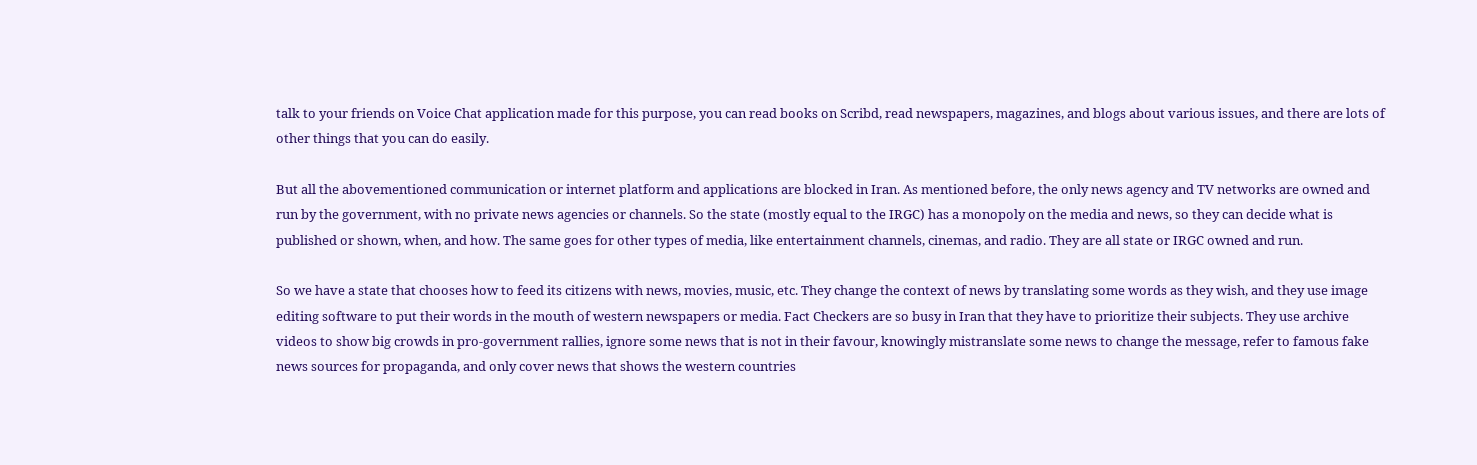talk to your friends on Voice Chat application made for this purpose, you can read books on Scribd, read newspapers, magazines, and blogs about various issues, and there are lots of other things that you can do easily.

But all the abovementioned communication or internet platform and applications are blocked in Iran. As mentioned before, the only news agency and TV networks are owned and run by the government, with no private news agencies or channels. So the state (mostly equal to the IRGC) has a monopoly on the media and news, so they can decide what is published or shown, when, and how. The same goes for other types of media, like entertainment channels, cinemas, and radio. They are all state or IRGC owned and run.

So we have a state that chooses how to feed its citizens with news, movies, music, etc. They change the context of news by translating some words as they wish, and they use image editing software to put their words in the mouth of western newspapers or media. Fact Checkers are so busy in Iran that they have to prioritize their subjects. They use archive videos to show big crowds in pro-government rallies, ignore some news that is not in their favour, knowingly mistranslate some news to change the message, refer to famous fake news sources for propaganda, and only cover news that shows the western countries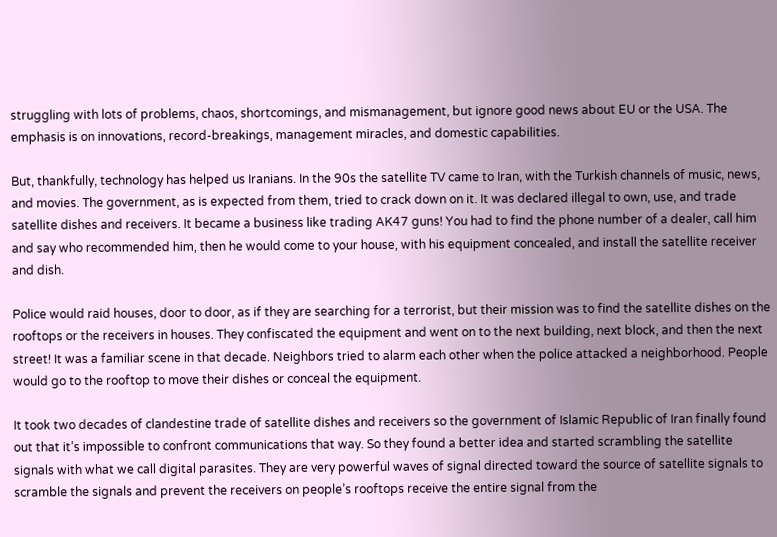struggling with lots of problems, chaos, shortcomings, and mismanagement, but ignore good news about EU or the USA. The emphasis is on innovations, record-breakings, management miracles, and domestic capabilities.

But, thankfully, technology has helped us Iranians. In the 90s the satellite TV came to Iran, with the Turkish channels of music, news, and movies. The government, as is expected from them, tried to crack down on it. It was declared illegal to own, use, and trade satellite dishes and receivers. It became a business like trading AK47 guns! You had to find the phone number of a dealer, call him and say who recommended him, then he would come to your house, with his equipment concealed, and install the satellite receiver and dish.

Police would raid houses, door to door, as if they are searching for a terrorist, but their mission was to find the satellite dishes on the rooftops or the receivers in houses. They confiscated the equipment and went on to the next building, next block, and then the next street! It was a familiar scene in that decade. Neighbors tried to alarm each other when the police attacked a neighborhood. People would go to the rooftop to move their dishes or conceal the equipment.

It took two decades of clandestine trade of satellite dishes and receivers so the government of Islamic Republic of Iran finally found out that it’s impossible to confront communications that way. So they found a better idea and started scrambling the satellite signals with what we call digital parasites. They are very powerful waves of signal directed toward the source of satellite signals to scramble the signals and prevent the receivers on people’s rooftops receive the entire signal from the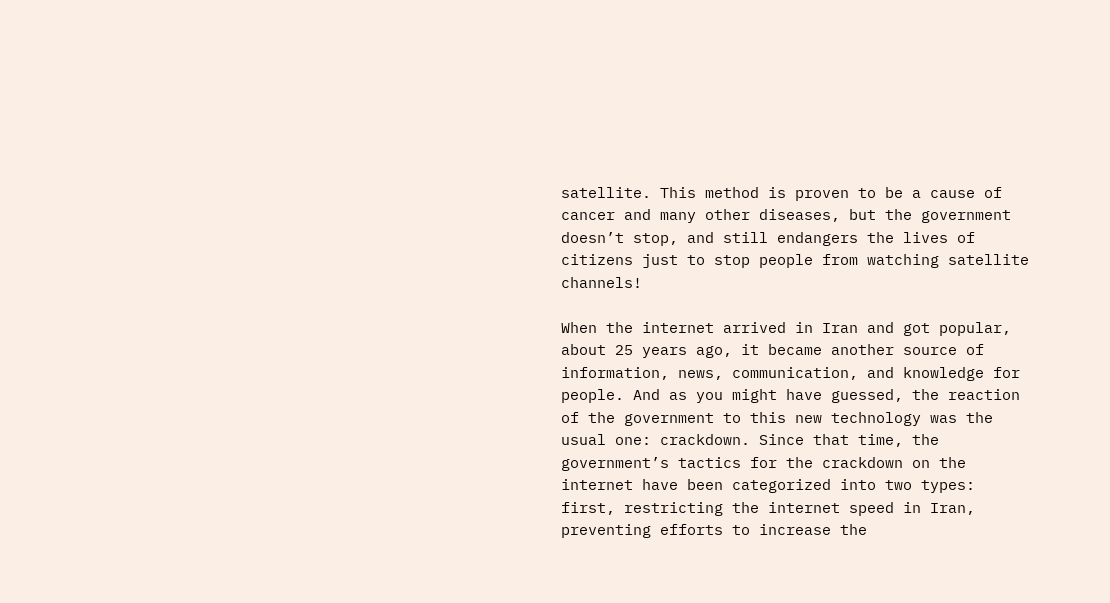satellite. This method is proven to be a cause of cancer and many other diseases, but the government doesn’t stop, and still endangers the lives of citizens just to stop people from watching satellite channels!

When the internet arrived in Iran and got popular, about 25 years ago, it became another source of information, news, communication, and knowledge for people. And as you might have guessed, the reaction of the government to this new technology was the usual one: crackdown. Since that time, the government’s tactics for the crackdown on the internet have been categorized into two types: first, restricting the internet speed in Iran, preventing efforts to increase the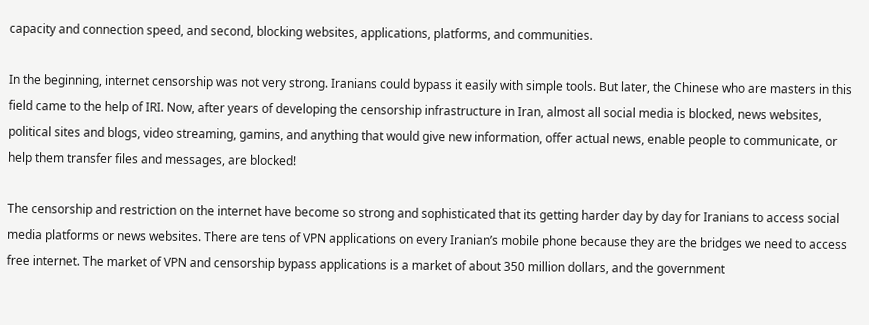capacity and connection speed, and second, blocking websites, applications, platforms, and communities.

In the beginning, internet censorship was not very strong. Iranians could bypass it easily with simple tools. But later, the Chinese who are masters in this field came to the help of IRI. Now, after years of developing the censorship infrastructure in Iran, almost all social media is blocked, news websites, political sites and blogs, video streaming, gamins, and anything that would give new information, offer actual news, enable people to communicate, or help them transfer files and messages, are blocked!

The censorship and restriction on the internet have become so strong and sophisticated that its getting harder day by day for Iranians to access social media platforms or news websites. There are tens of VPN applications on every Iranian’s mobile phone because they are the bridges we need to access free internet. The market of VPN and censorship bypass applications is a market of about 350 million dollars, and the government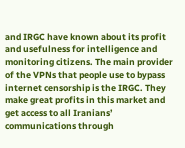and IRGC have known about its profit and usefulness for intelligence and monitoring citizens. The main provider of the VPNs that people use to bypass internet censorship is the IRGC. They make great profits in this market and get access to all Iranians’ communications through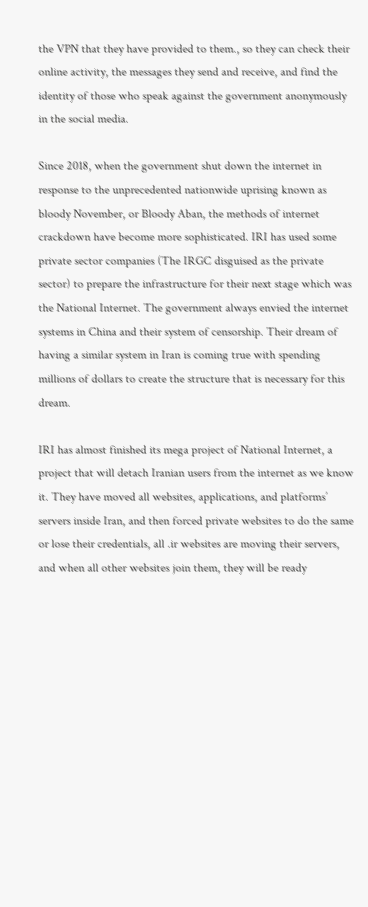the VPN that they have provided to them., so they can check their online activity, the messages they send and receive, and find the identity of those who speak against the government anonymously in the social media.

Since 2018, when the government shut down the internet in response to the unprecedented nationwide uprising known as bloody November, or Bloody Aban, the methods of internet crackdown have become more sophisticated. IRI has used some private sector companies (The IRGC disguised as the private sector) to prepare the infrastructure for their next stage which was the National Internet. The government always envied the internet systems in China and their system of censorship. Their dream of having a similar system in Iran is coming true with spending millions of dollars to create the structure that is necessary for this dream.

IRI has almost finished its mega project of National Internet, a project that will detach Iranian users from the internet as we know it. They have moved all websites, applications, and platforms’ servers inside Iran, and then forced private websites to do the same or lose their credentials, all .ir websites are moving their servers, and when all other websites join them, they will be ready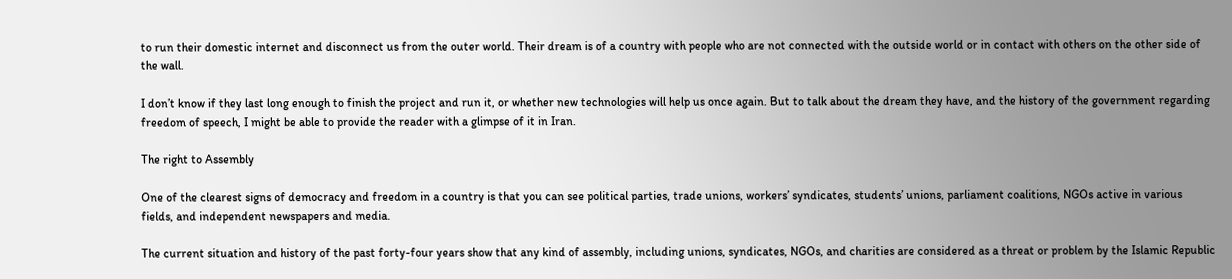to run their domestic internet and disconnect us from the outer world. Their dream is of a country with people who are not connected with the outside world or in contact with others on the other side of the wall.

I don’t know if they last long enough to finish the project and run it, or whether new technologies will help us once again. But to talk about the dream they have, and the history of the government regarding freedom of speech, I might be able to provide the reader with a glimpse of it in Iran.

The right to Assembly

One of the clearest signs of democracy and freedom in a country is that you can see political parties, trade unions, workers’ syndicates, students’ unions, parliament coalitions, NGOs active in various fields, and independent newspapers and media.

The current situation and history of the past forty-four years show that any kind of assembly, including unions, syndicates, NGOs, and charities are considered as a threat or problem by the Islamic Republic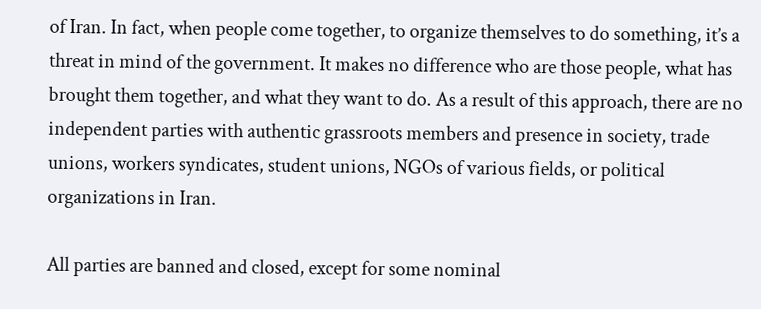of Iran. In fact, when people come together, to organize themselves to do something, it’s a threat in mind of the government. It makes no difference who are those people, what has brought them together, and what they want to do. As a result of this approach, there are no independent parties with authentic grassroots members and presence in society, trade unions, workers syndicates, student unions, NGOs of various fields, or political organizations in Iran.

All parties are banned and closed, except for some nominal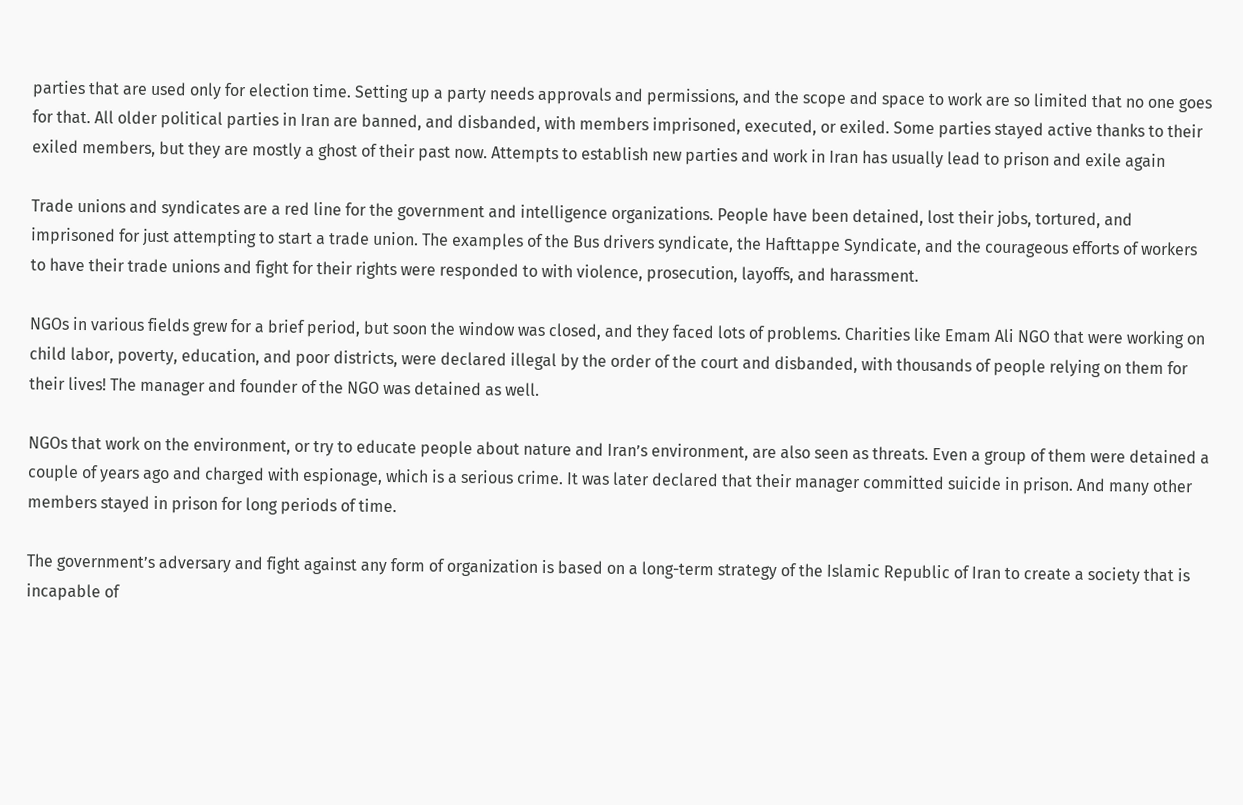parties that are used only for election time. Setting up a party needs approvals and permissions, and the scope and space to work are so limited that no one goes for that. All older political parties in Iran are banned, and disbanded, with members imprisoned, executed, or exiled. Some parties stayed active thanks to their exiled members, but they are mostly a ghost of their past now. Attempts to establish new parties and work in Iran has usually lead to prison and exile again

Trade unions and syndicates are a red line for the government and intelligence organizations. People have been detained, lost their jobs, tortured, and imprisoned for just attempting to start a trade union. The examples of the Bus drivers syndicate, the Hafttappe Syndicate, and the courageous efforts of workers to have their trade unions and fight for their rights were responded to with violence, prosecution, layoffs, and harassment.

NGOs in various fields grew for a brief period, but soon the window was closed, and they faced lots of problems. Charities like Emam Ali NGO that were working on child labor, poverty, education, and poor districts, were declared illegal by the order of the court and disbanded, with thousands of people relying on them for their lives! The manager and founder of the NGO was detained as well.

NGOs that work on the environment, or try to educate people about nature and Iran’s environment, are also seen as threats. Even a group of them were detained a couple of years ago and charged with espionage, which is a serious crime. It was later declared that their manager committed suicide in prison. And many other members stayed in prison for long periods of time.

The government’s adversary and fight against any form of organization is based on a long-term strategy of the Islamic Republic of Iran to create a society that is incapable of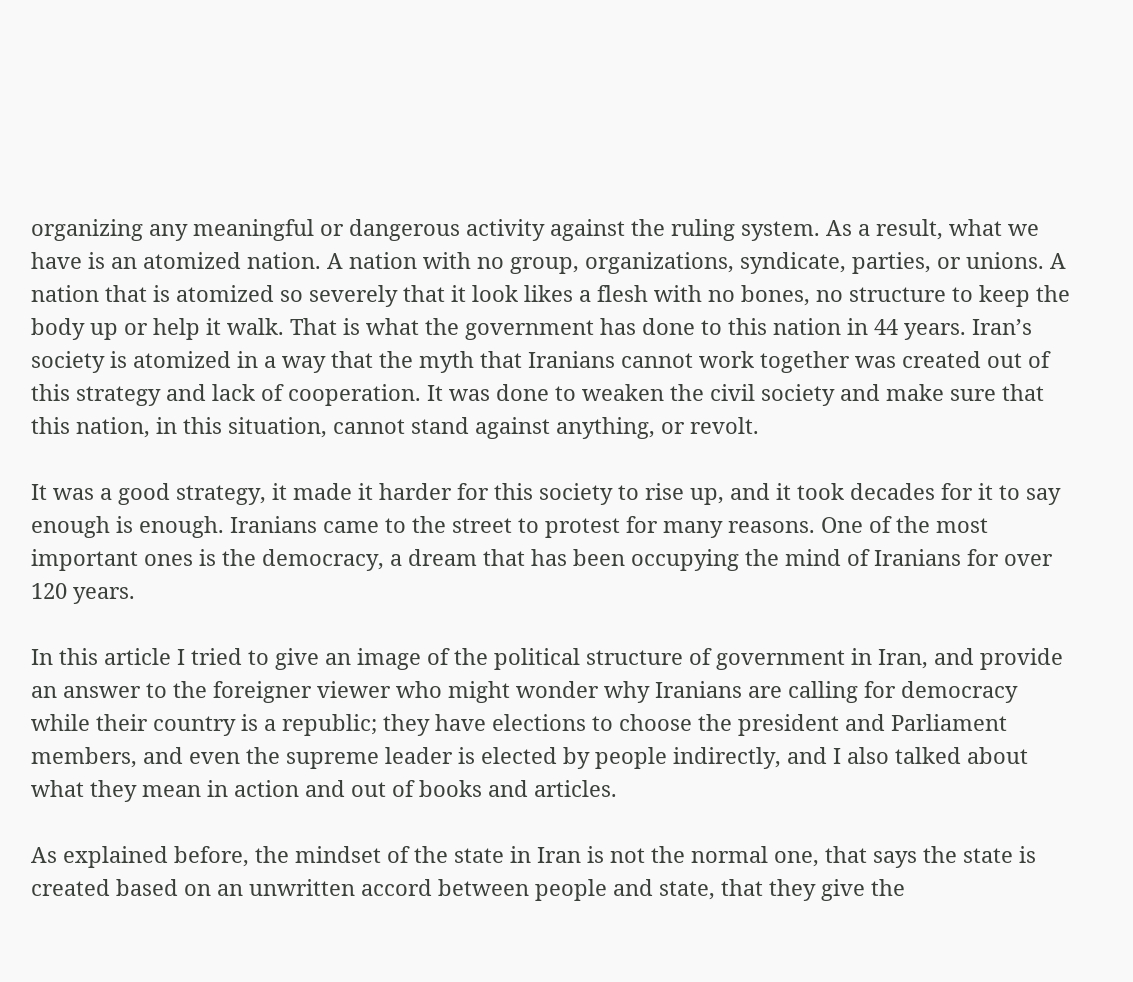organizing any meaningful or dangerous activity against the ruling system. As a result, what we have is an atomized nation. A nation with no group, organizations, syndicate, parties, or unions. A nation that is atomized so severely that it look likes a flesh with no bones, no structure to keep the body up or help it walk. That is what the government has done to this nation in 44 years. Iran’s society is atomized in a way that the myth that Iranians cannot work together was created out of this strategy and lack of cooperation. It was done to weaken the civil society and make sure that this nation, in this situation, cannot stand against anything, or revolt.

It was a good strategy, it made it harder for this society to rise up, and it took decades for it to say enough is enough. Iranians came to the street to protest for many reasons. One of the most important ones is the democracy, a dream that has been occupying the mind of Iranians for over 120 years.

In this article I tried to give an image of the political structure of government in Iran, and provide an answer to the foreigner viewer who might wonder why Iranians are calling for democracy while their country is a republic; they have elections to choose the president and Parliament members, and even the supreme leader is elected by people indirectly, and I also talked about what they mean in action and out of books and articles.

As explained before, the mindset of the state in Iran is not the normal one, that says the state is created based on an unwritten accord between people and state, that they give the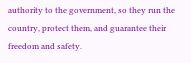authority to the government, so they run the country, protect them, and guarantee their freedom and safety.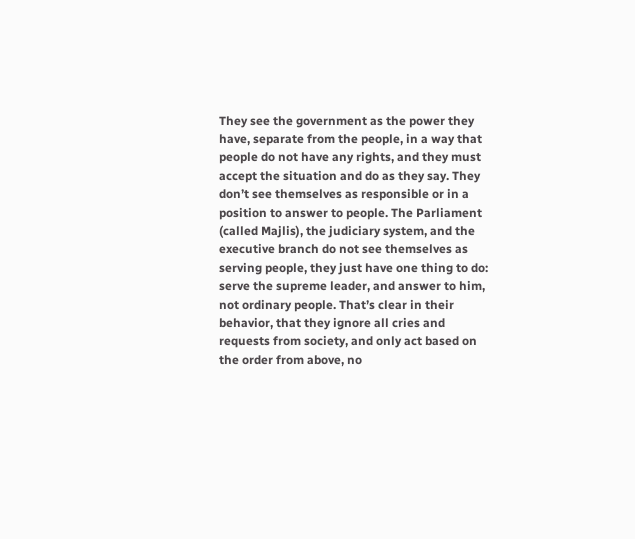They see the government as the power they have, separate from the people, in a way that people do not have any rights, and they must accept the situation and do as they say. They don’t see themselves as responsible or in a position to answer to people. The Parliament (called Majlis), the judiciary system, and the executive branch do not see themselves as serving people, they just have one thing to do: serve the supreme leader, and answer to him, not ordinary people. That’s clear in their behavior, that they ignore all cries and requests from society, and only act based on the order from above, no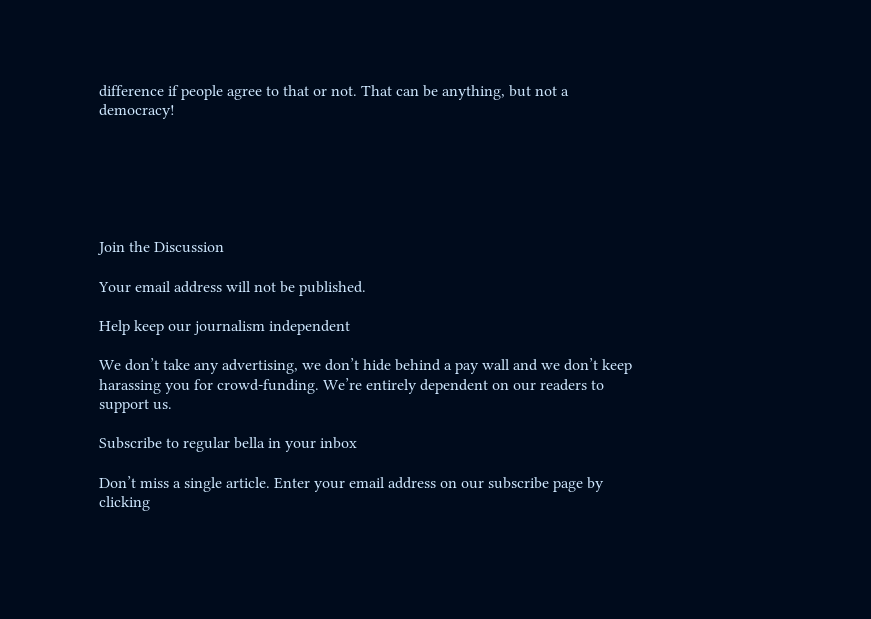difference if people agree to that or not. That can be anything, but not a democracy!






Join the Discussion

Your email address will not be published.

Help keep our journalism independent

We don’t take any advertising, we don’t hide behind a pay wall and we don’t keep harassing you for crowd-funding. We’re entirely dependent on our readers to support us.

Subscribe to regular bella in your inbox

Don’t miss a single article. Enter your email address on our subscribe page by clicking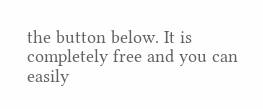the button below. It is completely free and you can easily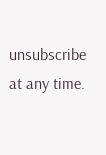unsubscribe at any time.